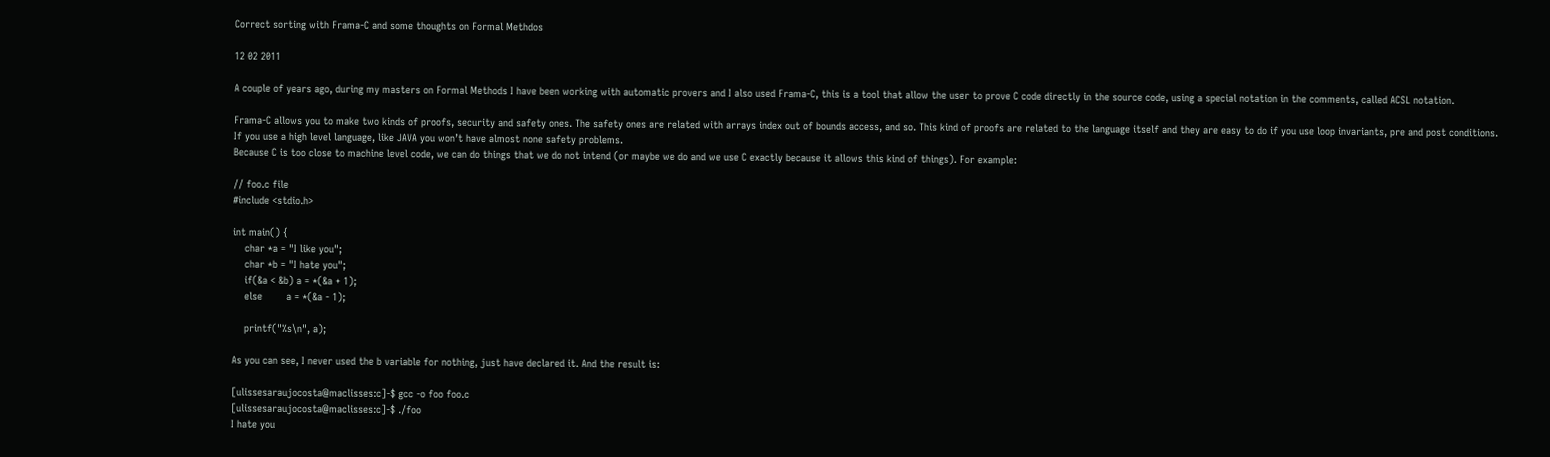Correct sorting with Frama-C and some thoughts on Formal Methdos

12 02 2011

A couple of years ago, during my masters on Formal Methods I have been working with automatic provers and I also used Frama-C, this is a tool that allow the user to prove C code directly in the source code, using a special notation in the comments, called ACSL notation.

Frama-C allows you to make two kinds of proofs, security and safety ones. The safety ones are related with arrays index out of bounds access, and so. This kind of proofs are related to the language itself and they are easy to do if you use loop invariants, pre and post conditions.
If you use a high level language, like JAVA you won’t have almost none safety problems.
Because C is too close to machine level code, we can do things that we do not intend (or maybe we do and we use C exactly because it allows this kind of things). For example:

// foo.c file
#include <stdio.h>

int main() {
    char *a = "I like you";
    char *b = "I hate you";
    if(&a < &b) a = *(&a + 1);
    else        a = *(&a - 1);

    printf("%s\n", a);

As you can see, I never used the b variable for nothing, just have declared it. And the result is:

[ulissesaraujocosta@maclisses:c]-$ gcc -o foo foo.c
[ulissesaraujocosta@maclisses:c]-$ ./foo
I hate you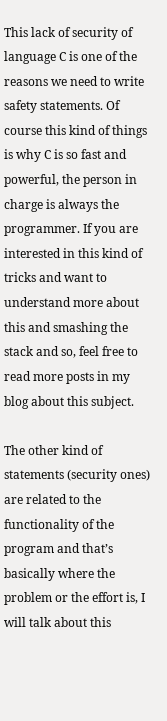This lack of security of language C is one of the reasons we need to write safety statements. Of course this kind of things is why C is so fast and powerful, the person in charge is always the programmer. If you are interested in this kind of tricks and want to understand more about this and smashing the stack and so, feel free to read more posts in my blog about this subject.

The other kind of statements (security ones) are related to the functionality of the program and that’s basically where the problem or the effort is, I will talk about this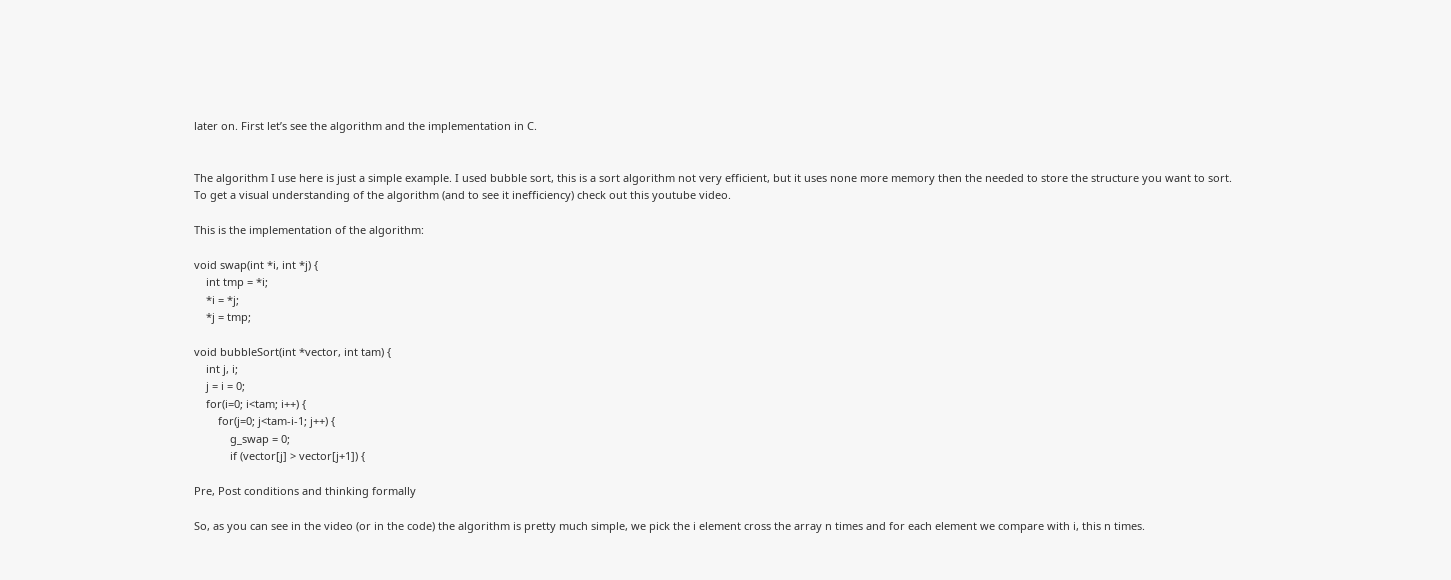later on. First let’s see the algorithm and the implementation in C.


The algorithm I use here is just a simple example. I used bubble sort, this is a sort algorithm not very efficient, but it uses none more memory then the needed to store the structure you want to sort.
To get a visual understanding of the algorithm (and to see it inefficiency) check out this youtube video.

This is the implementation of the algorithm:

void swap(int *i, int *j) {
    int tmp = *i;
    *i = *j;
    *j = tmp;

void bubbleSort(int *vector, int tam) {
    int j, i;
    j = i = 0;
    for(i=0; i<tam; i++) {
        for(j=0; j<tam-i-1; j++) {
            g_swap = 0;
            if (vector[j] > vector[j+1]) {

Pre, Post conditions and thinking formally

So, as you can see in the video (or in the code) the algorithm is pretty much simple, we pick the i element cross the array n times and for each element we compare with i, this n times.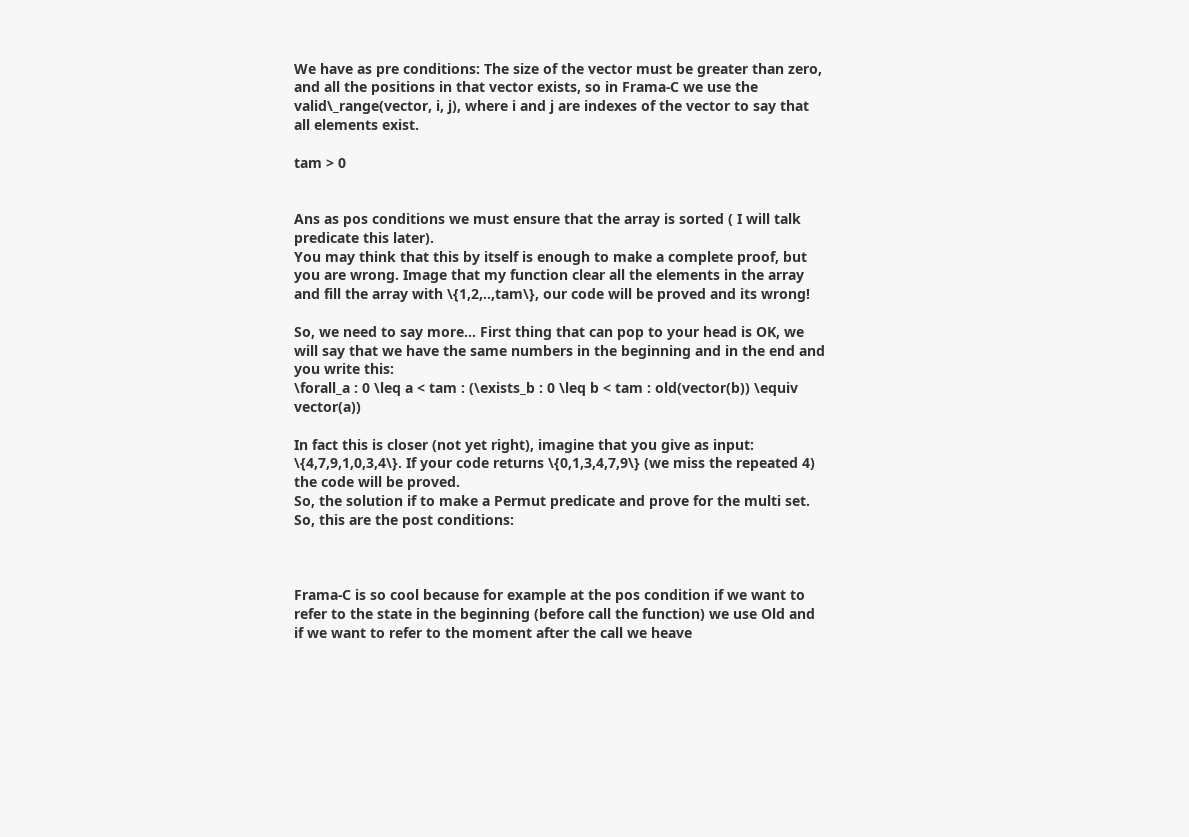We have as pre conditions: The size of the vector must be greater than zero, and all the positions in that vector exists, so in Frama-C we use the valid\_range(vector, i, j), where i and j are indexes of the vector to say that all elements exist.

tam > 0


Ans as pos conditions we must ensure that the array is sorted ( I will talk predicate this later).
You may think that this by itself is enough to make a complete proof, but you are wrong. Image that my function clear all the elements in the array and fill the array with \{1,2,..,tam\}, our code will be proved and its wrong!

So, we need to say more… First thing that can pop to your head is OK, we will say that we have the same numbers in the beginning and in the end and you write this:
\forall_a : 0 \leq a < tam : (\exists_b : 0 \leq b < tam : old(vector(b)) \equiv vector(a))

In fact this is closer (not yet right), imagine that you give as input:
\{4,7,9,1,0,3,4\}. If your code returns \{0,1,3,4,7,9\} (we miss the repeated 4) the code will be proved.
So, the solution if to make a Permut predicate and prove for the multi set.
So, this are the post conditions:



Frama-C is so cool because for example at the pos condition if we want to refer to the state in the beginning (before call the function) we use Old and if we want to refer to the moment after the call we heave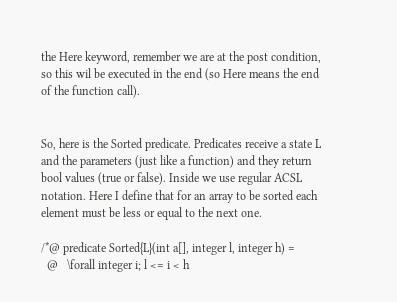the Here keyword, remember we are at the post condition, so this wil be executed in the end (so Here means the end of the function call).


So, here is the Sorted predicate. Predicates receive a state L and the parameters (just like a function) and they return bool values (true or false). Inside we use regular ACSL notation. Here I define that for an array to be sorted each element must be less or equal to the next one.

/*@ predicate Sorted{L}(int a[], integer l, integer h) =
  @   \forall integer i; l <= i < h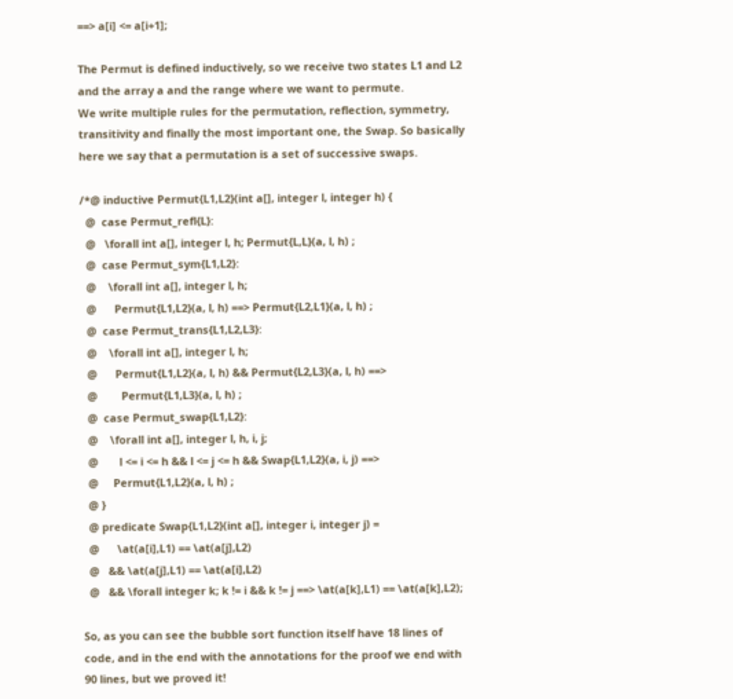==> a[i] <= a[i+1];

The Permut is defined inductively, so we receive two states L1 and L2 and the array a and the range where we want to permute.
We write multiple rules for the permutation, reflection, symmetry, transitivity and finally the most important one, the Swap. So basically here we say that a permutation is a set of successive swaps.

/*@ inductive Permut{L1,L2}(int a[], integer l, integer h) {
  @  case Permut_refl{L}:
  @   \forall int a[], integer l, h; Permut{L,L}(a, l, h) ;
  @  case Permut_sym{L1,L2}:
  @    \forall int a[], integer l, h;
  @      Permut{L1,L2}(a, l, h) ==> Permut{L2,L1}(a, l, h) ;
  @  case Permut_trans{L1,L2,L3}:
  @    \forall int a[], integer l, h;
  @      Permut{L1,L2}(a, l, h) && Permut{L2,L3}(a, l, h) ==>
  @        Permut{L1,L3}(a, l, h) ;
  @  case Permut_swap{L1,L2}:
  @    \forall int a[], integer l, h, i, j;
  @       l <= i <= h && l <= j <= h && Swap{L1,L2}(a, i, j) ==>
  @     Permut{L1,L2}(a, l, h) ;
  @ }
  @ predicate Swap{L1,L2}(int a[], integer i, integer j) =
  @      \at(a[i],L1) == \at(a[j],L2)
  @   && \at(a[j],L1) == \at(a[i],L2)
  @   && \forall integer k; k != i && k != j ==> \at(a[k],L1) == \at(a[k],L2);

So, as you can see the bubble sort function itself have 18 lines of code, and in the end with the annotations for the proof we end with 90 lines, but we proved it!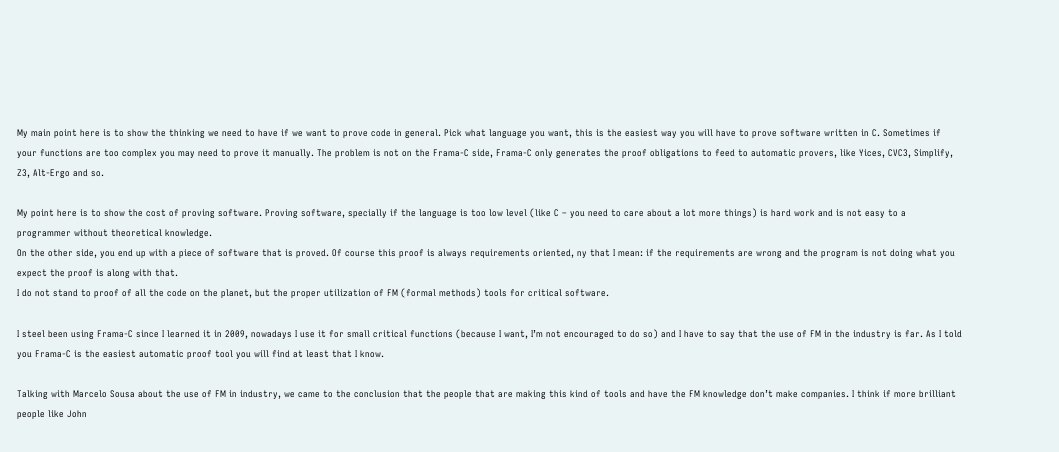My main point here is to show the thinking we need to have if we want to prove code in general. Pick what language you want, this is the easiest way you will have to prove software written in C. Sometimes if your functions are too complex you may need to prove it manually. The problem is not on the Frama-C side, Frama-C only generates the proof obligations to feed to automatic provers, like Yices, CVC3, Simplify, Z3, Alt-Ergo and so.

My point here is to show the cost of proving software. Proving software, specially if the language is too low level (like C – you need to care about a lot more things) is hard work and is not easy to a programmer without theoretical knowledge.
On the other side, you end up with a piece of software that is proved. Of course this proof is always requirements oriented, ny that I mean: if the requirements are wrong and the program is not doing what you expect the proof is along with that.
I do not stand to proof of all the code on the planet, but the proper utilization of FM (formal methods) tools for critical software.

I steel been using Frama-C since I learned it in 2009, nowadays I use it for small critical functions (because I want, I’m not encouraged to do so) and I have to say that the use of FM in the industry is far. As I told you Frama-C is the easiest automatic proof tool you will find at least that I know.

Talking with Marcelo Sousa about the use of FM in industry, we came to the conclusion that the people that are making this kind of tools and have the FM knowledge don’t make companies. I think if more brilliant people like John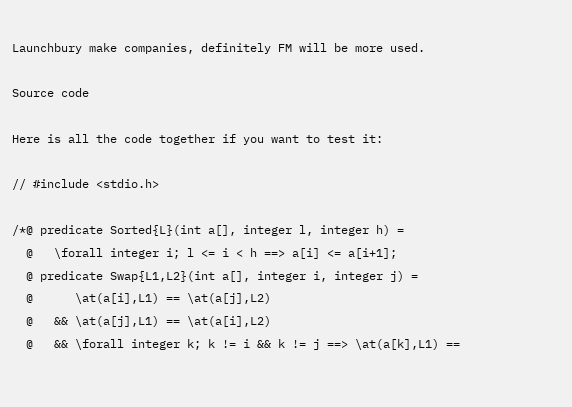Launchbury make companies, definitely FM will be more used.

Source code

Here is all the code together if you want to test it:

// #include <stdio.h>

/*@ predicate Sorted{L}(int a[], integer l, integer h) =
  @   \forall integer i; l <= i < h ==> a[i] <= a[i+1];
  @ predicate Swap{L1,L2}(int a[], integer i, integer j) =
  @      \at(a[i],L1) == \at(a[j],L2)
  @   && \at(a[j],L1) == \at(a[i],L2)
  @   && \forall integer k; k != i && k != j ==> \at(a[k],L1) ==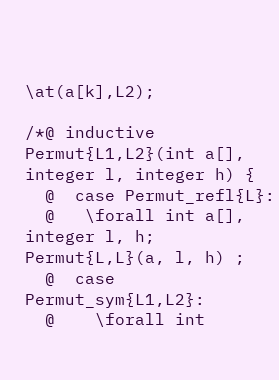\at(a[k],L2);

/*@ inductive Permut{L1,L2}(int a[], integer l, integer h) {
  @  case Permut_refl{L}:
  @   \forall int a[], integer l, h; Permut{L,L}(a, l, h) ;
  @  case Permut_sym{L1,L2}:
  @    \forall int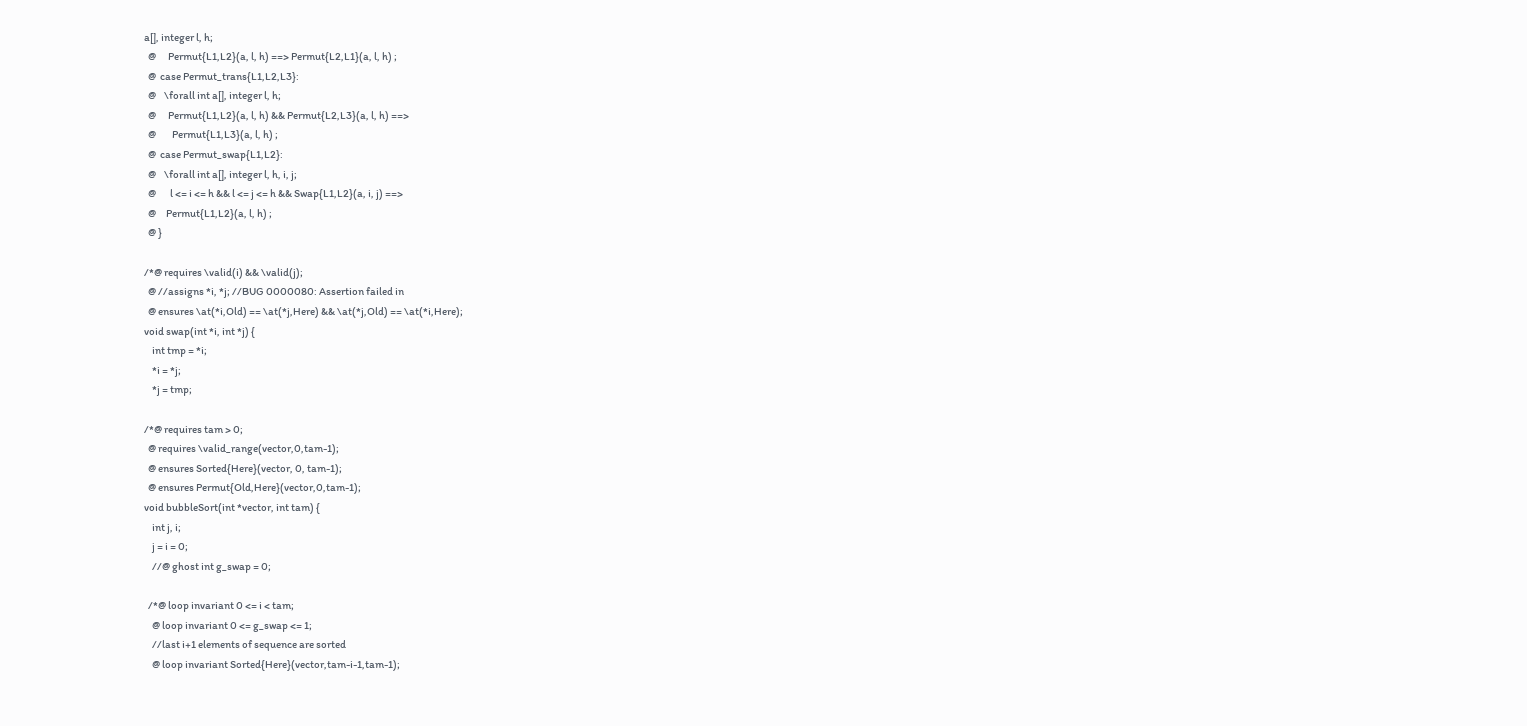a[], integer l, h;
  @      Permut{L1,L2}(a, l, h) ==> Permut{L2,L1}(a, l, h) ;
  @  case Permut_trans{L1,L2,L3}:
  @    \forall int a[], integer l, h;
  @      Permut{L1,L2}(a, l, h) && Permut{L2,L3}(a, l, h) ==>
  @        Permut{L1,L3}(a, l, h) ;
  @  case Permut_swap{L1,L2}:
  @    \forall int a[], integer l, h, i, j;
  @       l <= i <= h && l <= j <= h && Swap{L1,L2}(a, i, j) ==>
  @     Permut{L1,L2}(a, l, h) ;
  @ }

/*@ requires \valid(i) && \valid(j);
  @ //assigns *i, *j; //BUG 0000080: Assertion failed in
  @ ensures \at(*i,Old) == \at(*j,Here) && \at(*j,Old) == \at(*i,Here);
void swap(int *i, int *j) {
    int tmp = *i;
    *i = *j;
    *j = tmp;

/*@ requires tam > 0;
  @ requires \valid_range(vector,0,tam-1);
  @ ensures Sorted{Here}(vector, 0, tam-1);
  @ ensures Permut{Old,Here}(vector,0,tam-1);
void bubbleSort(int *vector, int tam) {
    int j, i;
    j = i = 0;
    //@ ghost int g_swap = 0;

  /*@ loop invariant 0 <= i < tam;
    @ loop invariant 0 <= g_swap <= 1;
    //last i+1 elements of sequence are sorted
    @ loop invariant Sorted{Here}(vector,tam-i-1,tam-1);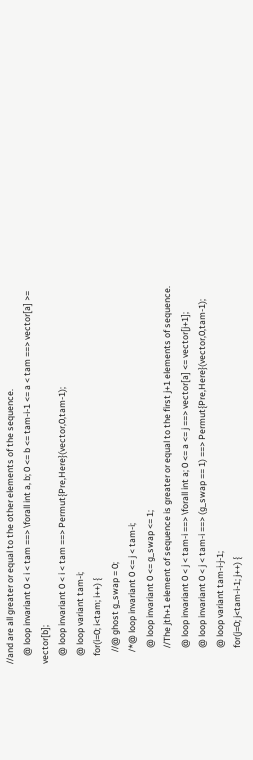//and are all greater or equal to the other elements of the sequence.
    @ loop invariant 0 < i < tam ==> \forall int a, b; 0 <= b <= tam-i-1 <= a < tam ==> vector[a] >= vector[b];
    @ loop invariant 0 < i < tam ==> Permut{Pre,Here}(vector,0,tam-1);
    @ loop variant tam-i;
    for(i=0; i<tam; i++) {
      //@ ghost g_swap = 0;
      /*@ loop invariant 0 <= j < tam-i;
        @ loop invariant 0 <= g_swap <= 1;
        //The jth+1 element of sequence is greater or equal to the first j+1 elements of sequence.
        @ loop invariant 0 < j < tam-i ==> \forall int a; 0 <= a <= j ==> vector[a] <= vector[j+1];
        @ loop invariant 0 < j < tam-i ==> (g_swap == 1) ==> Permut{Pre,Here}(vector,0,tam-1);
        @ loop variant tam-i-j-1;
        for(j=0; j<tam-i-1; j++) {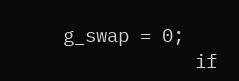g_swap = 0;
            if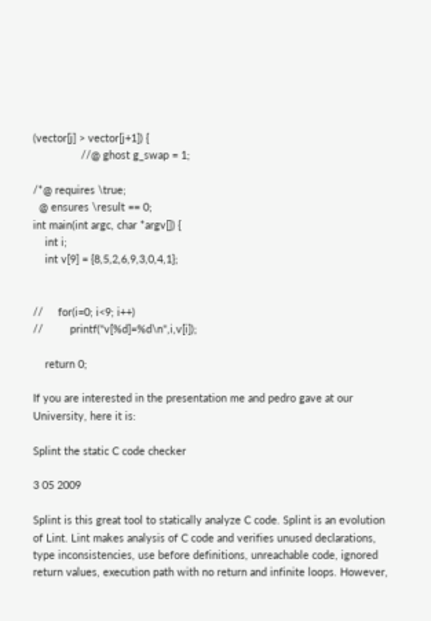(vector[j] > vector[j+1]) {
                //@ ghost g_swap = 1;

/*@ requires \true;
  @ ensures \result == 0;
int main(int argc, char *argv[]) {
    int i;
    int v[9] = {8,5,2,6,9,3,0,4,1};


//     for(i=0; i<9; i++)
//         printf("v[%d]=%d\n",i,v[i]);

    return 0;

If you are interested in the presentation me and pedro gave at our University, here it is:

Splint the static C code checker

3 05 2009

Splint is this great tool to statically analyze C code. Splint is an evolution of Lint. Lint makes analysis of C code and verifies unused declarations, type inconsistencies, use before definitions, unreachable code, ignored return values, execution path with no return and infinite loops. However,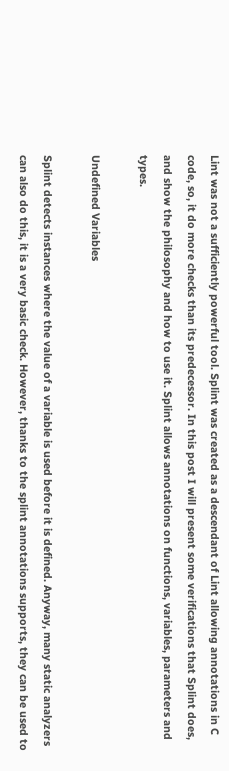Lint was not a sufficiently powerful tool. Splint was created as a descendant of Lint allowing annotations in C code, so, it do more checks than its predecessor. In this post I will present some verifications that Splint does, and show the philosophy and how to use it. Splint allows annotations on functions, variables, parameters and types.

Undefined Variables

Splint detects instances where the value of a variable is used before it is defined. Anyway, many static analyzers can also do this, it is a very basic check. However, thanks to the splint annotations supports, they can be used to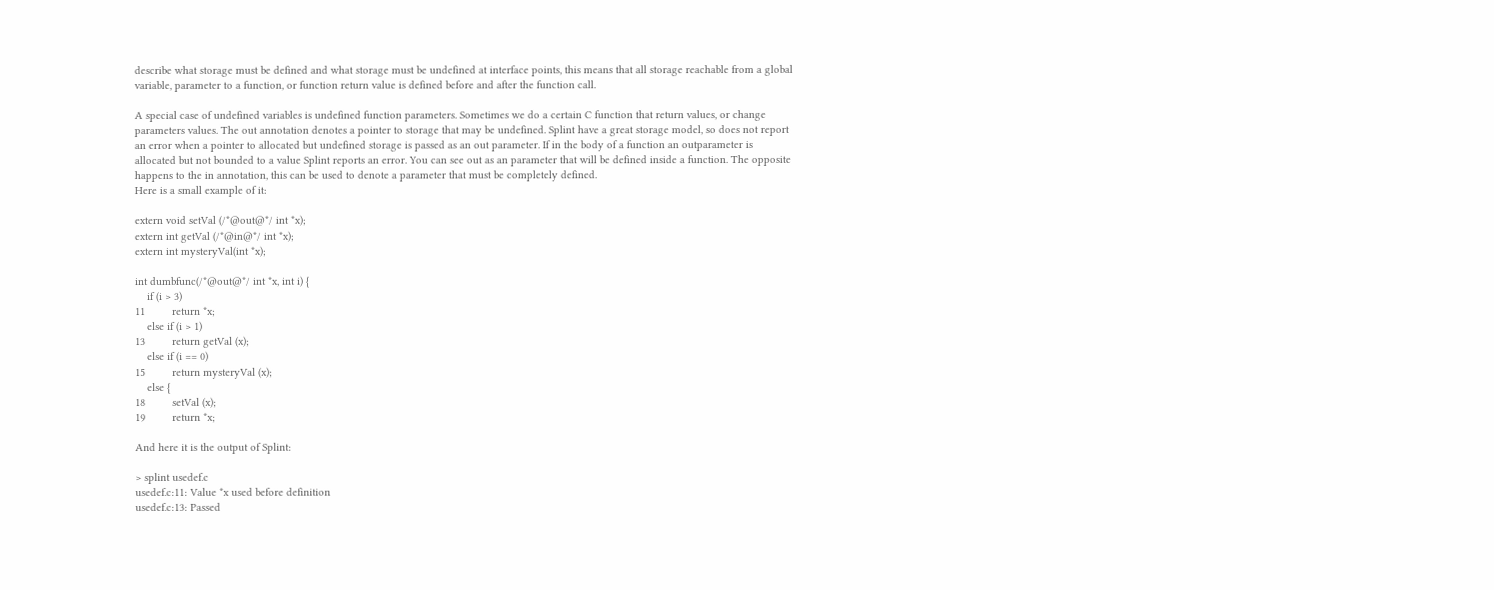describe what storage must be defined and what storage must be undefined at interface points, this means that all storage reachable from a global variable, parameter to a function, or function return value is defined before and after the function call.

A special case of undefined variables is undefined function parameters. Sometimes we do a certain C function that return values, or change parameters values. The out annotation denotes a pointer to storage that may be undefined. Splint have a great storage model, so does not report an error when a pointer to allocated but undefined storage is passed as an out parameter. If in the body of a function an outparameter is allocated but not bounded to a value Splint reports an error. You can see out as an parameter that will be defined inside a function. The opposite happens to the in annotation, this can be used to denote a parameter that must be completely defined.
Here is a small example of it:

extern void setVal (/*@out@*/ int *x);
extern int getVal (/*@in@*/ int *x);
extern int mysteryVal(int *x);

int dumbfunc(/*@out@*/ int *x, int i) {
    if (i > 3)
11         return *x;
    else if (i > 1)
13         return getVal (x);
    else if (i == 0)
15         return mysteryVal (x);
    else {
18         setVal (x);
19         return *x;

And here it is the output of Splint:

> splint usedef.c
usedef.c:11: Value *x used before definition
usedef.c:13: Passed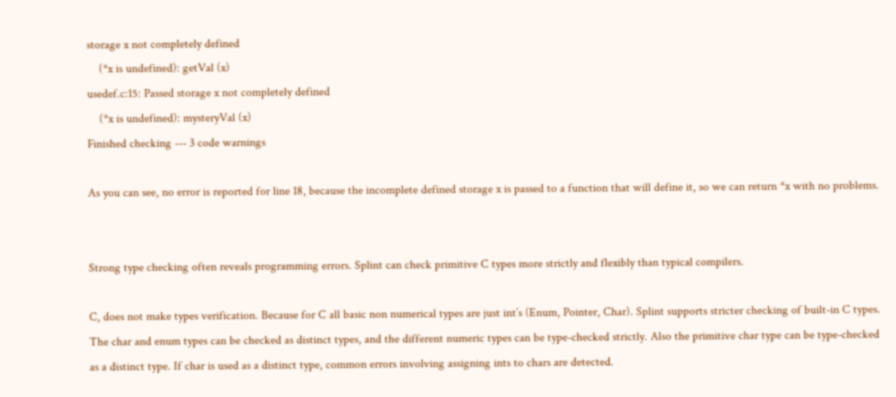storage x not completely defined
    (*x is undefined): getVal (x)
usedef.c:15: Passed storage x not completely defined
    (*x is undefined): mysteryVal (x)
Finished checking --- 3 code warnings

As you can see, no error is reported for line 18, because the incomplete defined storage x is passed to a function that will define it, so we can return *x with no problems.


Strong type checking often reveals programming errors. Splint can check primitive C types more strictly and flexibly than typical compilers.

C, does not make types verification. Because for C all basic non numerical types are just int’s (Enum, Pointer, Char). Splint supports stricter checking of built-in C types. The char and enum types can be checked as distinct types, and the different numeric types can be type-checked strictly. Also the primitive char type can be type-checked as a distinct type. If char is used as a distinct type, common errors involving assigning ints to chars are detected.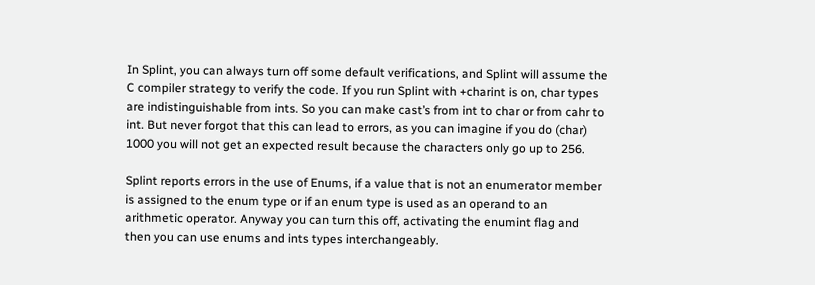In Splint, you can always turn off some default verifications, and Splint will assume the C compiler strategy to verify the code. If you run Splint with +charint is on, char types are indistinguishable from ints. So you can make cast’s from int to char or from cahr to int. But never forgot that this can lead to errors, as you can imagine if you do (char) 1000 you will not get an expected result because the characters only go up to 256.

Splint reports errors in the use of Enums, if a value that is not an enumerator member is assigned to the enum type or if an enum type is used as an operand to an arithmetic operator. Anyway you can turn this off, activating the enumint flag and then you can use enums and ints types interchangeably.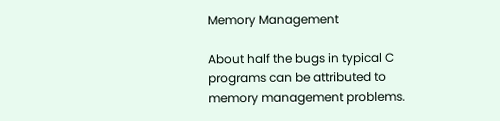Memory Management

About half the bugs in typical C programs can be attributed to memory management problems.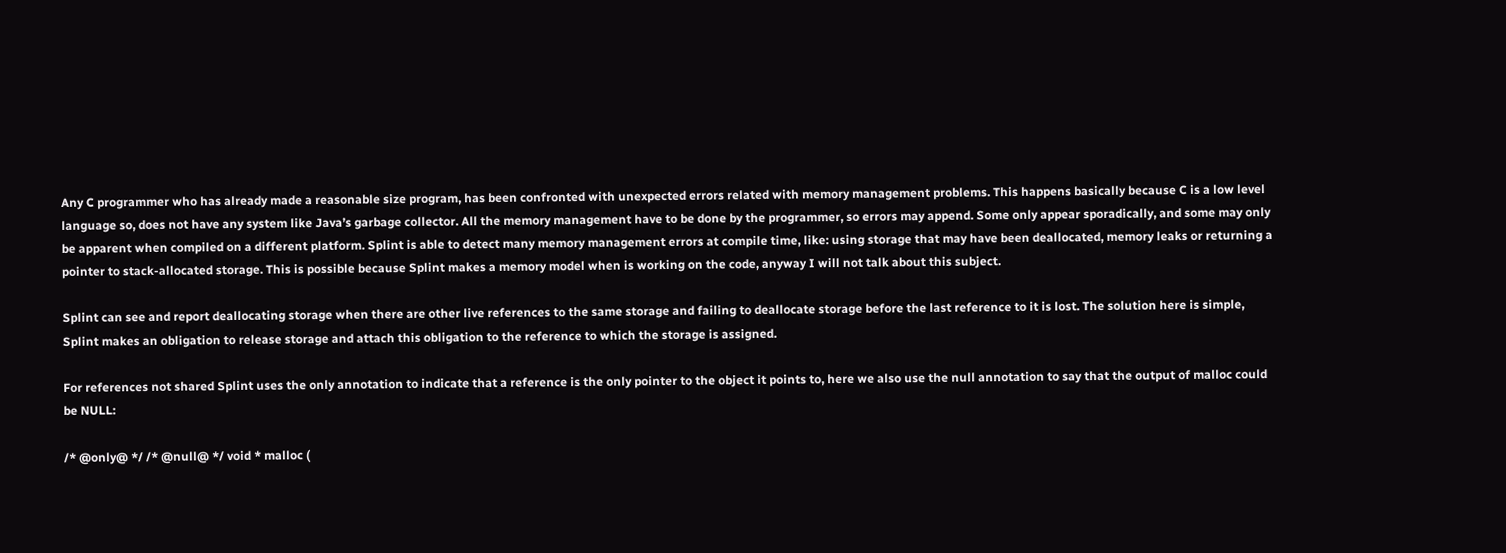Any C programmer who has already made a reasonable size program, has been confronted with unexpected errors related with memory management problems. This happens basically because C is a low level language so, does not have any system like Java’s garbage collector. All the memory management have to be done by the programmer, so errors may append. Some only appear sporadically, and some may only be apparent when compiled on a different platform. Splint is able to detect many memory management errors at compile time, like: using storage that may have been deallocated, memory leaks or returning a pointer to stack-allocated storage. This is possible because Splint makes a memory model when is working on the code, anyway I will not talk about this subject.

Splint can see and report deallocating storage when there are other live references to the same storage and failing to deallocate storage before the last reference to it is lost. The solution here is simple, Splint makes an obligation to release storage and attach this obligation to the reference to which the storage is assigned.

For references not shared Splint uses the only annotation to indicate that a reference is the only pointer to the object it points to, here we also use the null annotation to say that the output of malloc could be NULL:

/* @only@ */ /* @null@ */ void * malloc (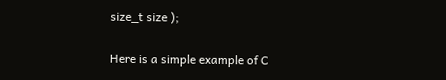size_t size );

Here is a simple example of C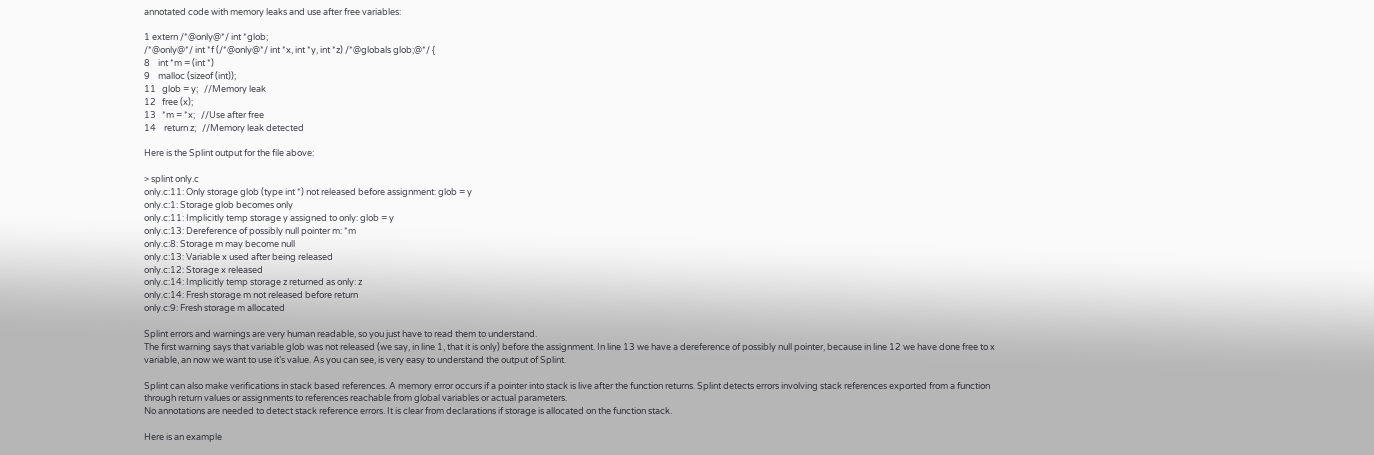annotated code with memory leaks and use after free variables:

1 extern /*@only@*/ int *glob;
/*@only@*/ int *f (/*@only@*/ int *x, int *y, int *z) /*@globals glob;@*/ {
8    int *m = (int *)
9    malloc (sizeof (int));
11   glob = y;   //Memory leak
12   free (x);
13   *m = *x;   //Use after free
14    return z;   //Memory leak detected

Here is the Splint output for the file above:

> splint only.c
only.c:11: Only storage glob (type int *) not released before assignment: glob = y
only.c:1: Storage glob becomes only
only.c:11: Implicitly temp storage y assigned to only: glob = y
only.c:13: Dereference of possibly null pointer m: *m
only.c:8: Storage m may become null
only.c:13: Variable x used after being released
only.c:12: Storage x released
only.c:14: Implicitly temp storage z returned as only: z
only.c:14: Fresh storage m not released before return
only.c:9: Fresh storage m allocated

Splint errors and warnings are very human readable, so you just have to read them to understand.
The first warning says that variable glob was not released (we say, in line 1, that it is only) before the assignment. In line 13 we have a dereference of possibly null pointer, because in line 12 we have done free to x variable, an now we want to use it’s value. As you can see, is very easy to understand the output of Splint.

Splint can also make verifications in stack based references. A memory error occurs if a pointer into stack is live after the function returns. Splint detects errors involving stack references exported from a function through return values or assignments to references reachable from global variables or actual parameters.
No annotations are needed to detect stack reference errors. It is clear from declarations if storage is allocated on the function stack.

Here is an example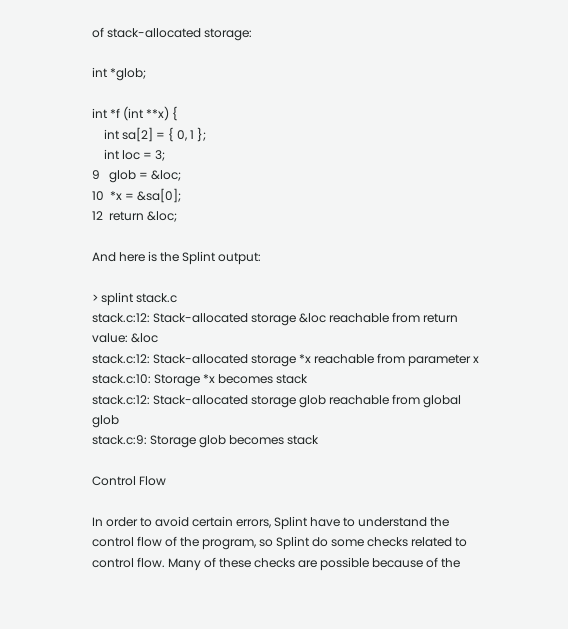of stack-allocated storage:

int *glob;

int *f (int **x) {
    int sa[2] = { 0, 1 };
    int loc = 3;
9   glob = &loc;
10  *x = &sa[0];
12  return &loc;

And here is the Splint output:

> splint stack.c
stack.c:12: Stack-allocated storage &loc reachable from return value: &loc
stack.c:12: Stack-allocated storage *x reachable from parameter x
stack.c:10: Storage *x becomes stack
stack.c:12: Stack-allocated storage glob reachable from global glob
stack.c:9: Storage glob becomes stack

Control Flow

In order to avoid certain errors, Splint have to understand the control flow of the program, so Splint do some checks related to control flow. Many of these checks are possible because of the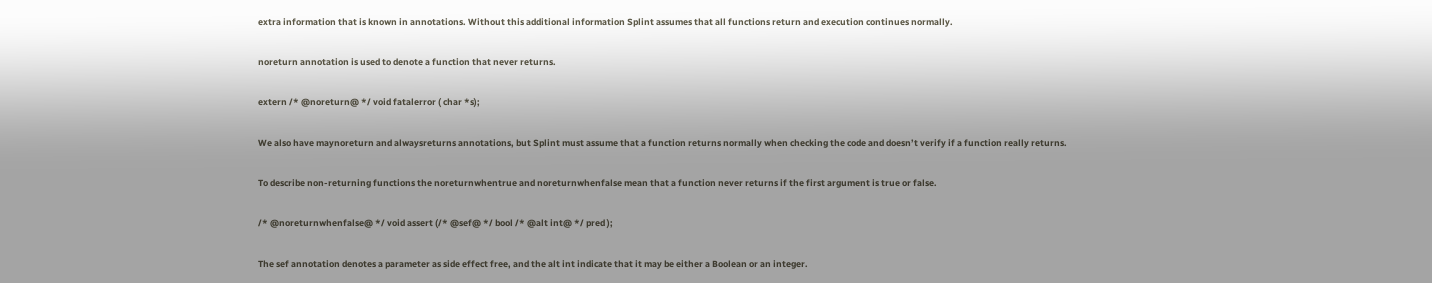extra information that is known in annotations. Without this additional information Splint assumes that all functions return and execution continues normally.

noreturn annotation is used to denote a function that never returns.

extern /* @noreturn@ */ void fatalerror ( char *s);

We also have maynoreturn and alwaysreturns annotations, but Splint must assume that a function returns normally when checking the code and doesn’t verify if a function really returns.

To describe non-returning functions the noreturnwhentrue and noreturnwhenfalse mean that a function never returns if the first argument is true or false.

/* @noreturnwhenfalse@ */ void assert (/* @sef@ */ bool /* @alt int@ */ pred );

The sef annotation denotes a parameter as side effect free, and the alt int indicate that it may be either a Boolean or an integer.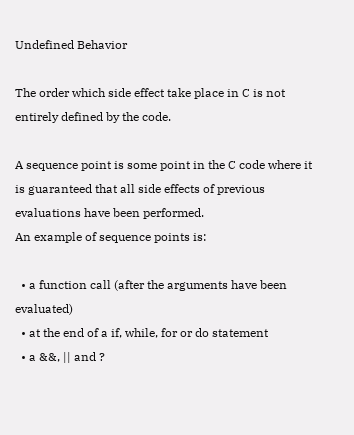Undefined Behavior

The order which side effect take place in C is not entirely defined by the code.

A sequence point is some point in the C code where it is guaranteed that all side effects of previous evaluations have been performed.
An example of sequence points is:

  • a function call (after the arguments have been evaluated)
  • at the end of a if, while, for or do statement
  • a &&, || and ?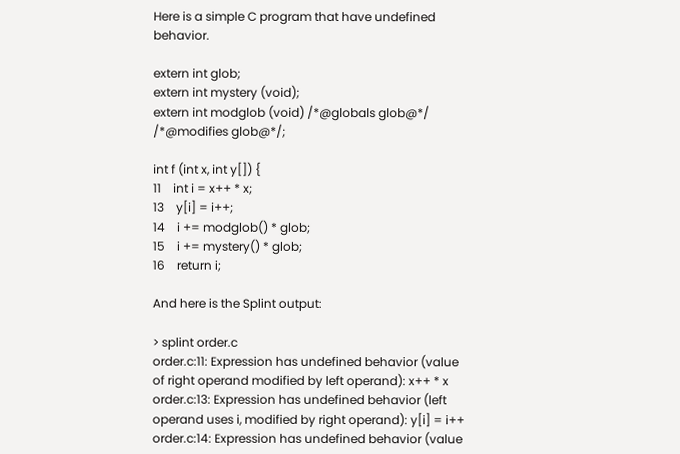Here is a simple C program that have undefined behavior.

extern int glob;
extern int mystery (void);
extern int modglob (void) /*@globals glob@*/ /*@modifies glob@*/;

int f (int x, int y[]) {
11    int i = x++ * x;
13    y[i] = i++;
14    i += modglob() * glob;
15    i += mystery() * glob;
16    return i;

And here is the Splint output:

> splint order.c
order.c:11: Expression has undefined behavior (value of right operand modified by left operand): x++ * x
order.c:13: Expression has undefined behavior (left operand uses i, modified by right operand): y[i] = i++
order.c:14: Expression has undefined behavior (value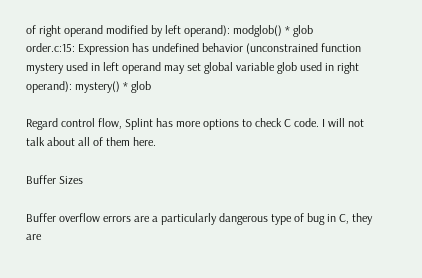of right operand modified by left operand): modglob() * glob
order.c:15: Expression has undefined behavior (unconstrained function mystery used in left operand may set global variable glob used in right operand): mystery() * glob

Regard control flow, Splint has more options to check C code. I will not talk about all of them here.

Buffer Sizes

Buffer overflow errors are a particularly dangerous type of bug in C, they are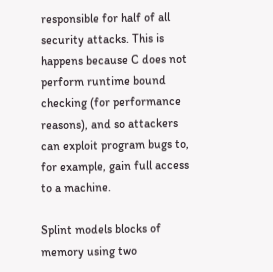responsible for half of all security attacks. This is happens because C does not perform runtime bound checking (for performance reasons), and so attackers can exploit program bugs to, for example, gain full access to a machine.

Splint models blocks of memory using two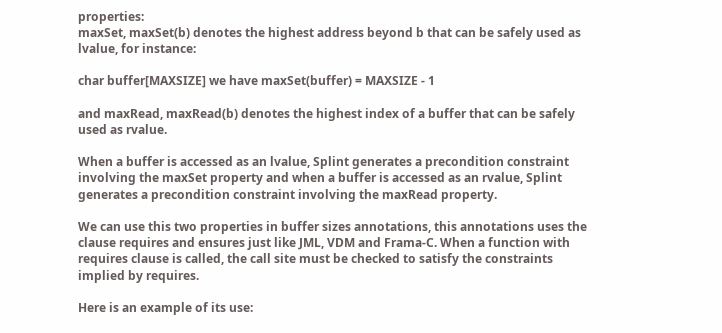properties:
maxSet, maxSet(b) denotes the highest address beyond b that can be safely used as lvalue, for instance:

char buffer[MAXSIZE] we have maxSet(buffer) = MAXSIZE - 1

and maxRead, maxRead(b) denotes the highest index of a buffer that can be safely used as rvalue.

When a buffer is accessed as an lvalue, Splint generates a precondition constraint involving the maxSet property and when a buffer is accessed as an rvalue, Splint generates a precondition constraint involving the maxRead property.

We can use this two properties in buffer sizes annotations, this annotations uses the clause requires and ensures just like JML, VDM and Frama-C. When a function with requires clause is called, the call site must be checked to satisfy the constraints implied by requires.

Here is an example of its use: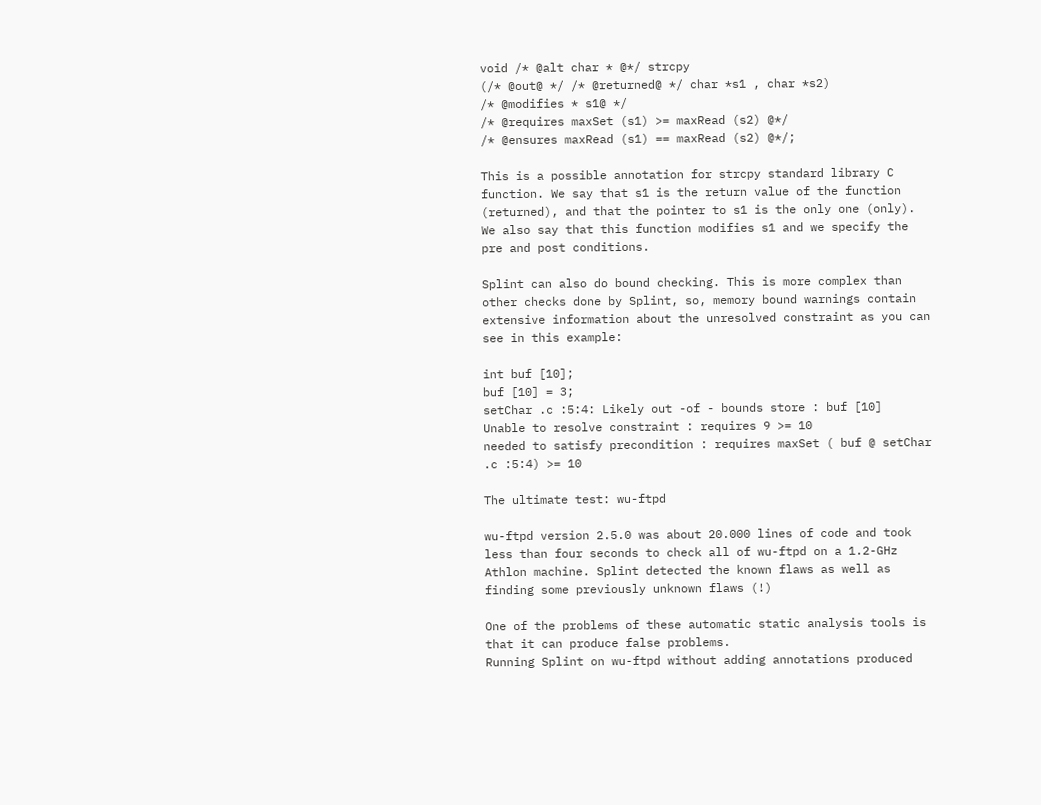void /* @alt char * @*/ strcpy
(/* @out@ */ /* @returned@ */ char *s1 , char *s2)
/* @modifies * s1@ */
/* @requires maxSet (s1) >= maxRead (s2) @*/
/* @ensures maxRead (s1) == maxRead (s2) @*/;

This is a possible annotation for strcpy standard library C function. We say that s1 is the return value of the function (returned), and that the pointer to s1 is the only one (only). We also say that this function modifies s1 and we specify the pre and post conditions.

Splint can also do bound checking. This is more complex than other checks done by Splint, so, memory bound warnings contain extensive information about the unresolved constraint as you can see in this example:

int buf [10];
buf [10] = 3;
setChar .c :5:4: Likely out -of - bounds store : buf [10]
Unable to resolve constraint : requires 9 >= 10
needed to satisfy precondition : requires maxSet ( buf @ setChar .c :5:4) >= 10

The ultimate test: wu-ftpd

wu-ftpd version 2.5.0 was about 20.000 lines of code and took less than four seconds to check all of wu-ftpd on a 1.2-GHz Athlon machine. Splint detected the known flaws as well as finding some previously unknown flaws (!)

One of the problems of these automatic static analysis tools is that it can produce false problems.
Running Splint on wu-ftpd without adding annotations produced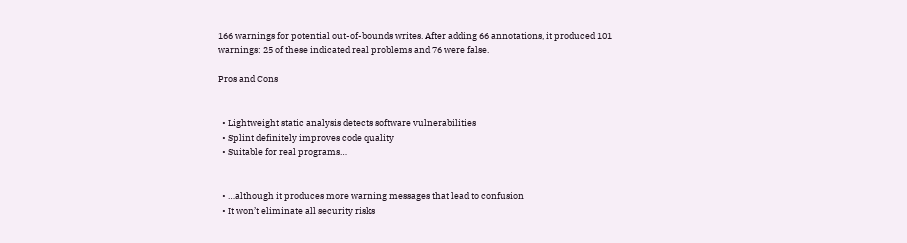166 warnings for potential out-of-bounds writes. After adding 66 annotations, it produced 101 warnings: 25 of these indicated real problems and 76 were false.

Pros and Cons


  • Lightweight static analysis detects software vulnerabilities
  • Splint definitely improves code quality
  • Suitable for real programs…


  • …although it produces more warning messages that lead to confusion
  • It won’t eliminate all security risks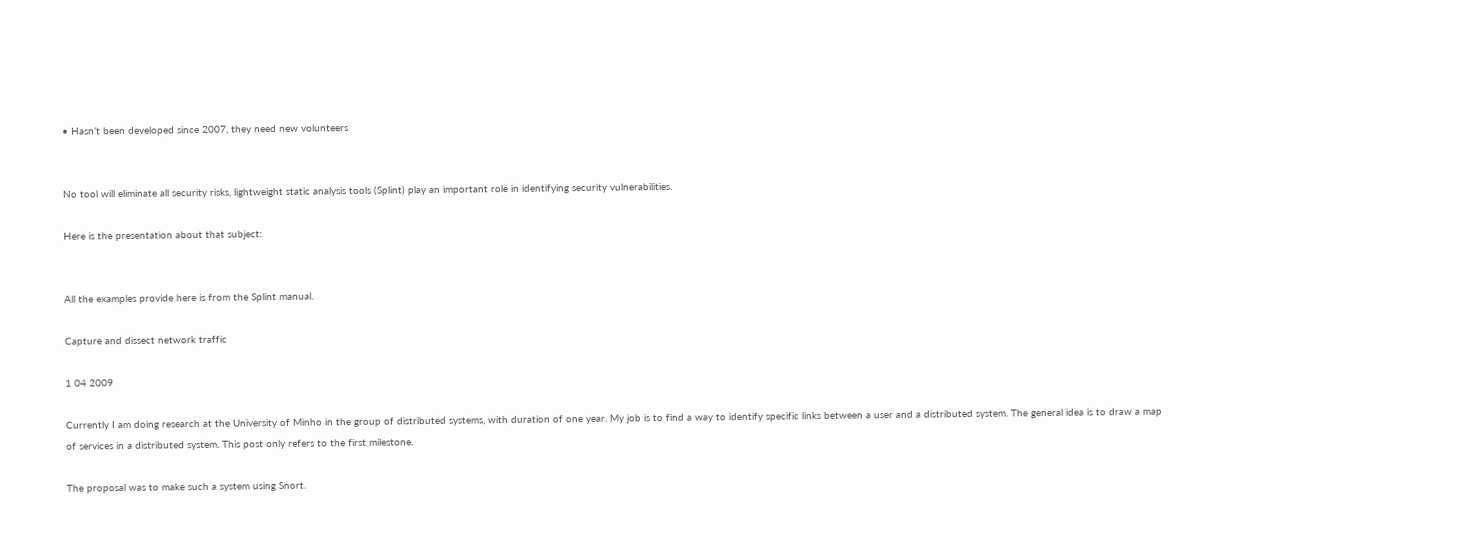• Hasn’t been developed since 2007, they need new volunteers


No tool will eliminate all security risks, lightweight static analysis tools (Splint) play an important role in identifying security vulnerabilities.

Here is the presentation about that subject:


All the examples provide here is from the Splint manual.

Capture and dissect network traffic

1 04 2009

Currently I am doing research at the University of Minho in the group of distributed systems, with duration of one year. My job is to find a way to identify specific links between a user and a distributed system. The general idea is to draw a map of services in a distributed system. This post only refers to the first milestone.

The proposal was to make such a system using Snort.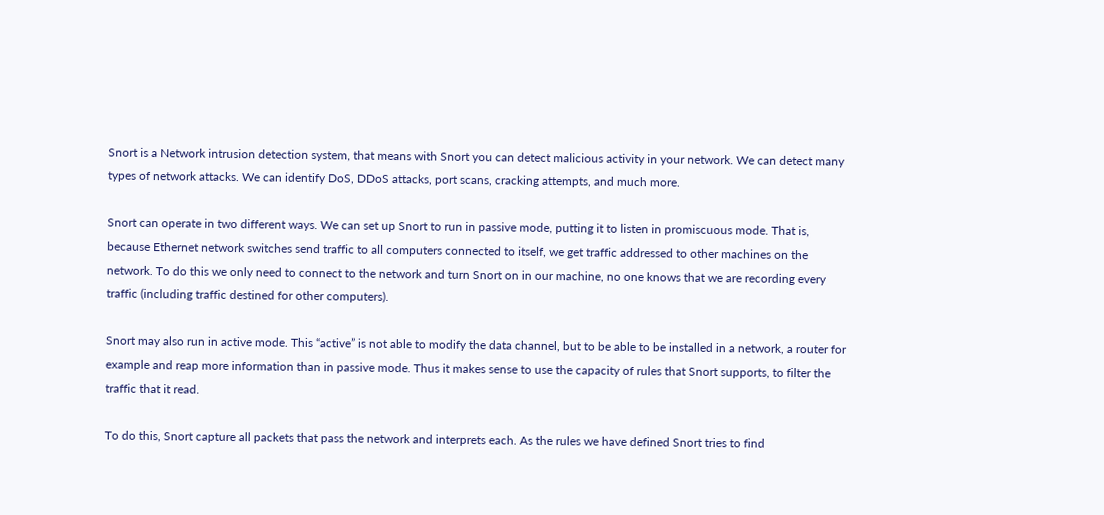Snort is a Network intrusion detection system, that means with Snort you can detect malicious activity in your network. We can detect many types of network attacks. We can identify DoS, DDoS attacks, port scans, cracking attempts, and much more.

Snort can operate in two different ways. We can set up Snort to run in passive mode, putting it to listen in promiscuous mode. That is, because Ethernet network switches send traffic to all computers connected to itself, we get traffic addressed to other machines on the network. To do this we only need to connect to the network and turn Snort on in our machine, no one knows that we are recording every traffic (including traffic destined for other computers).

Snort may also run in active mode. This “active” is not able to modify the data channel, but to be able to be installed in a network, a router for example and reap more information than in passive mode. Thus it makes sense to use the capacity of rules that Snort supports, to filter the traffic that it read.

To do this, Snort capture all packets that pass the network and interprets each. As the rules we have defined Snort tries to find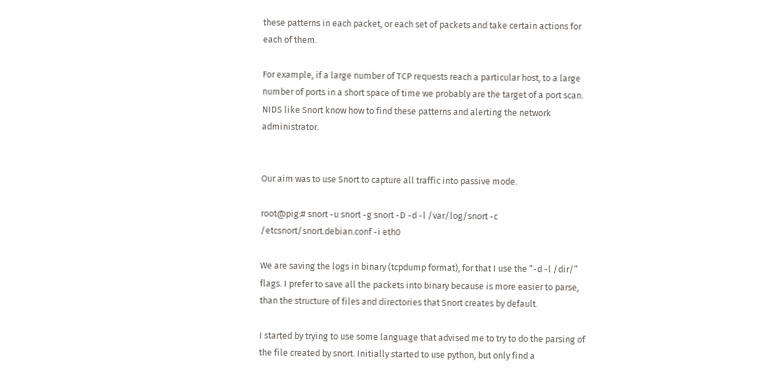these patterns in each packet, or each set of packets and take certain actions for each of them.

For example, if a large number of TCP requests reach a particular host, to a large number of ports in a short space of time we probably are the target of a port scan. NIDS like Snort know how to find these patterns and alerting the network administrator.


Our aim was to use Snort to capture all traffic into passive mode.

root@pig:# snort -u snort -g snort -D -d -l /var/log/snort -c /etcsnort/snort.debian.conf -i eth0

We are saving the logs in binary (tcpdump format), for that I use the “-d -l /dir/” flags. I prefer to save all the packets into binary because is more easier to parse, than the structure of files and directories that Snort creates by default.

I started by trying to use some language that advised me to try to do the parsing of the file created by snort. Initially started to use python, but only find a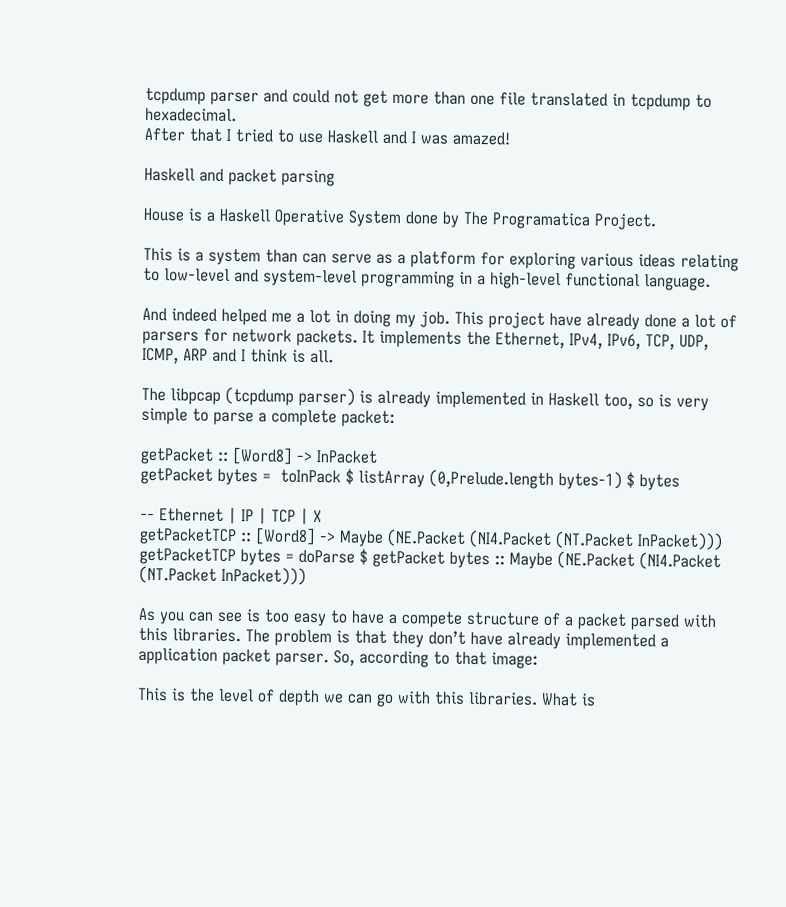tcpdump parser and could not get more than one file translated in tcpdump to hexadecimal.
After that I tried to use Haskell and I was amazed!

Haskell and packet parsing

House is a Haskell Operative System done by The Programatica Project.

This is a system than can serve as a platform for exploring various ideas relating to low-level and system-level programming in a high-level functional language.

And indeed helped me a lot in doing my job. This project have already done a lot of parsers for network packets. It implements the Ethernet, IPv4, IPv6, TCP, UDP, ICMP, ARP and I think is all.

The libpcap (tcpdump parser) is already implemented in Haskell too, so is very simple to parse a complete packet:

getPacket :: [Word8] -> InPacket
getPacket bytes =  toInPack $ listArray (0,Prelude.length bytes-1) $ bytes

-- Ethernet | IP | TCP | X
getPacketTCP :: [Word8] -> Maybe (NE.Packet (NI4.Packet (NT.Packet InPacket)))
getPacketTCP bytes = doParse $ getPacket bytes :: Maybe (NE.Packet (NI4.Packet (NT.Packet InPacket)))

As you can see is too easy to have a compete structure of a packet parsed with this libraries. The problem is that they don’t have already implemented a application packet parser. So, according to that image:

This is the level of depth we can go with this libraries. What is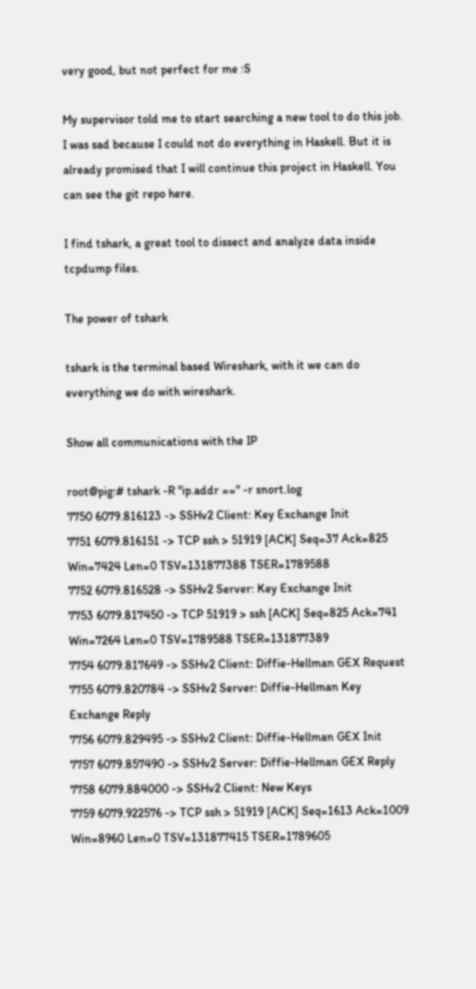very good, but not perfect for me :S

My supervisor told me to start searching a new tool to do this job. I was sad because I could not do everything in Haskell. But it is already promised that I will continue this project in Haskell. You can see the git repo here.

I find tshark, a great tool to dissect and analyze data inside tcpdump files.

The power of tshark

tshark is the terminal based Wireshark, with it we can do everything we do with wireshark.

Show all communications with the IP

root@pig:# tshark -R "ip.addr ==" -r snort.log
7750 6079.816123 -> SSHv2 Client: Key Exchange Init
7751 6079.816151 -> TCP ssh > 51919 [ACK] Seq=37 Ack=825 Win=7424 Len=0 TSV=131877388 TSER=1789588
7752 6079.816528 -> SSHv2 Server: Key Exchange Init
7753 6079.817450 -> TCP 51919 > ssh [ACK] Seq=825 Ack=741 Win=7264 Len=0 TSV=1789588 TSER=131877389
7754 6079.817649 -> SSHv2 Client: Diffie-Hellman GEX Request
7755 6079.820784 -> SSHv2 Server: Diffie-Hellman Key Exchange Reply
7756 6079.829495 -> SSHv2 Client: Diffie-Hellman GEX Init
7757 6079.857490 -> SSHv2 Server: Diffie-Hellman GEX Reply
7758 6079.884000 -> SSHv2 Client: New Keys
7759 6079.922576 -> TCP ssh > 51919 [ACK] Seq=1613 Ack=1009 Win=8960 Len=0 TSV=131877415 TSER=1789605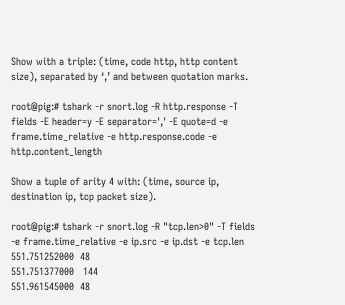Show with a triple: (time, code http, http content size), separated by ‘,’ and between quotation marks.

root@pig:# tshark -r snort.log -R http.response -T fields -E header=y -E separator=',' -E quote=d -e frame.time_relative -e http.response.code -e http.content_length

Show a tuple of arity 4 with: (time, source ip, destination ip, tcp packet size).

root@pig:# tshark -r snort.log -R "tcp.len>0" -T fields -e frame.time_relative -e ip.src -e ip.dst -e tcp.len
551.751252000  48
551.751377000   144
551.961545000  48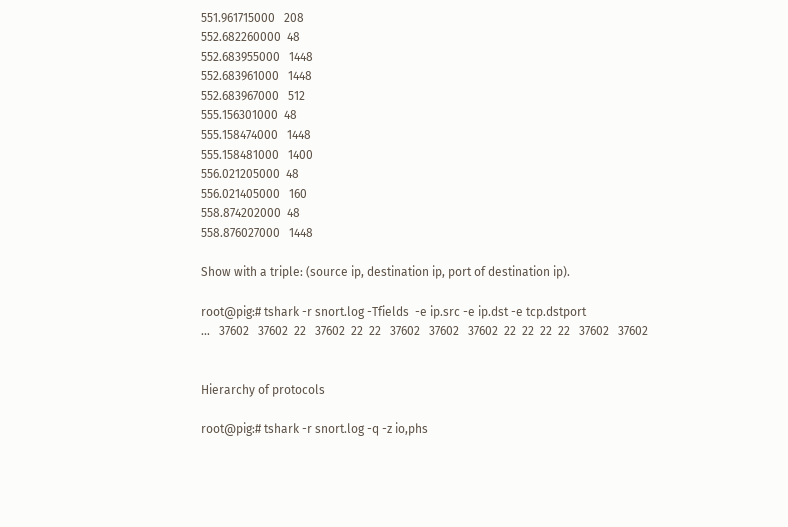551.961715000   208
552.682260000  48
552.683955000   1448
552.683961000   1448
552.683967000   512
555.156301000  48
555.158474000   1448
555.158481000   1400
556.021205000  48
556.021405000   160
558.874202000  48
558.876027000   1448

Show with a triple: (source ip, destination ip, port of destination ip).

root@pig:# tshark -r snort.log -Tfields  -e ip.src -e ip.dst -e tcp.dstport
...   37602   37602  22   37602  22  22   37602   37602   37602  22  22  22  22   37602   37602


Hierarchy of protocols

root@pig:# tshark -r snort.log -q -z io,phs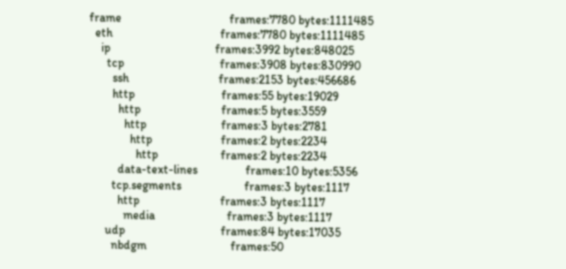frame                                    frames:7780 bytes:1111485
  eth                                    frames:7780 bytes:1111485
    ip                                   frames:3992 bytes:848025
      tcp                                frames:3908 bytes:830990
        ssh                              frames:2153 bytes:456686
        http                             frames:55 bytes:19029
          http                           frames:5 bytes:3559
            http                         frames:3 bytes:2781
              http                       frames:2 bytes:2234
                http                     frames:2 bytes:2234
          data-text-lines                frames:10 bytes:5356
        tcp.segments                     frames:3 bytes:1117
          http                           frames:3 bytes:1117
            media                        frames:3 bytes:1117
      udp                                frames:84 bytes:17035
        nbdgm                            frames:50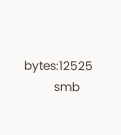bytes:12525
          smb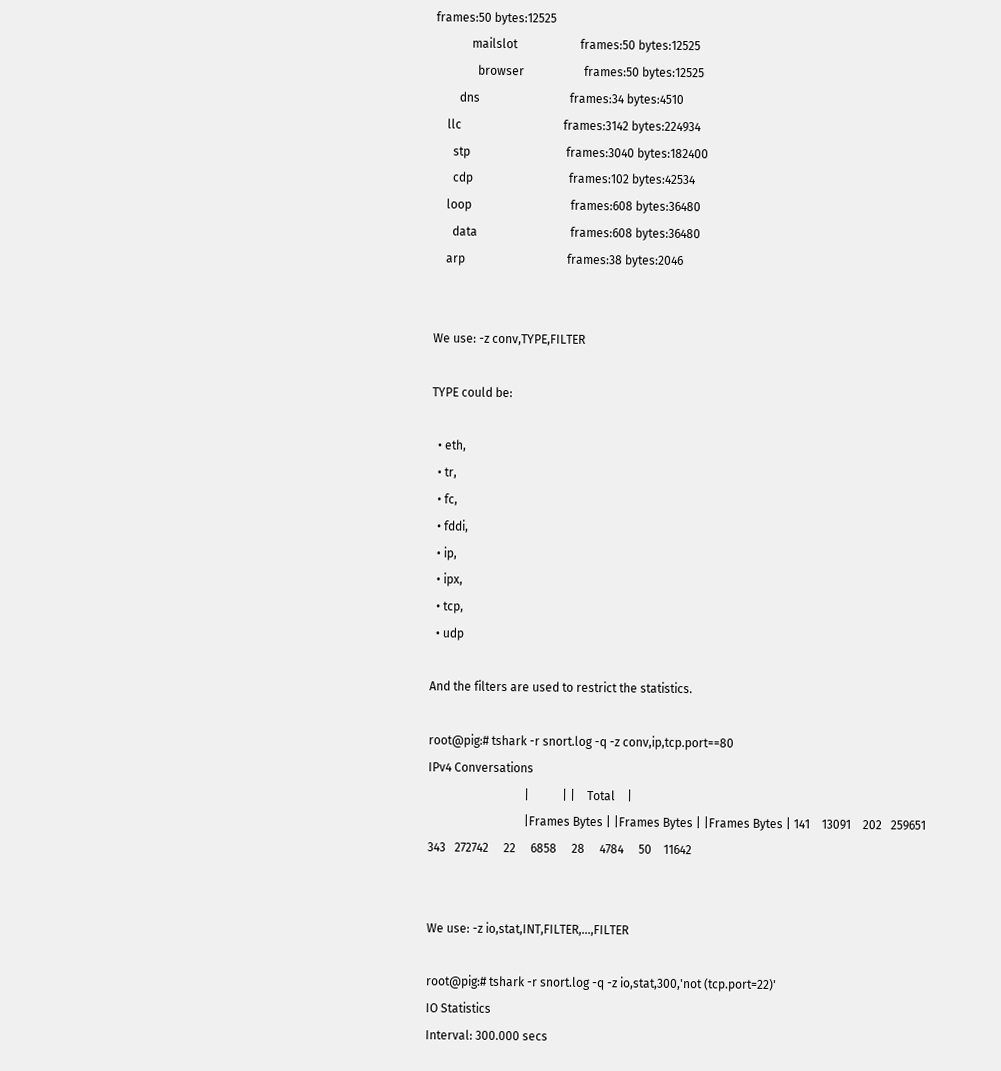frames:50 bytes:12525
            mailslot                     frames:50 bytes:12525
              browser                    frames:50 bytes:12525
        dns                              frames:34 bytes:4510
    llc                                  frames:3142 bytes:224934
      stp                                frames:3040 bytes:182400
      cdp                                frames:102 bytes:42534
    loop                                 frames:608 bytes:36480
      data                               frames:608 bytes:36480
    arp                                  frames:38 bytes:2046


We use: -z conv,TYPE,FILTER

TYPE could be:

  • eth,
  • tr,
  • fc,
  • fddi,
  • ip,
  • ipx,
  • tcp,
  • udp

And the filters are used to restrict the statistics.

root@pig:# tshark -r snort.log -q -z conv,ip,tcp.port==80
IPv4 Conversations
                                |           | |    Total    |
                                |Frames Bytes | |Frames Bytes | |Frames Bytes | 141    13091    202   259651    343   272742     22     6858     28     4784     50    11642


We use: -z io,stat,INT,FILTER,…,FILTER

root@pig:# tshark -r snort.log -q -z io,stat,300,'not (tcp.port=22)'
IO Statistics
Interval: 300.000 secs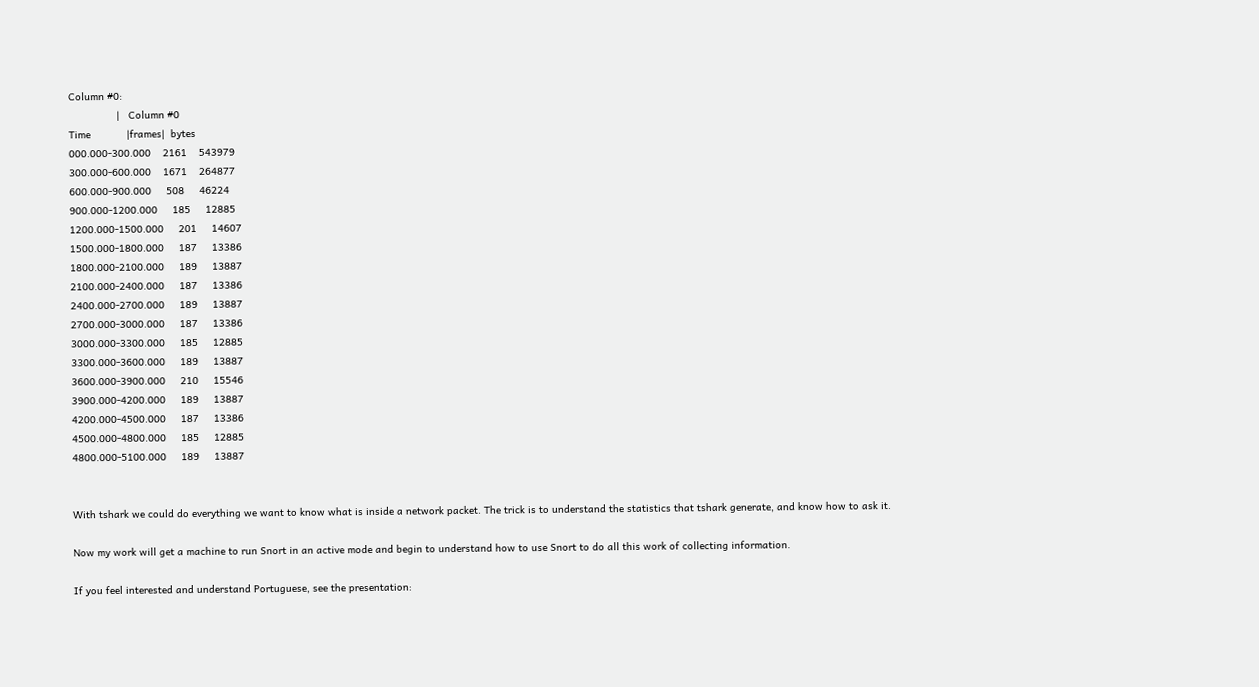Column #0:
                |   Column #0
Time            |frames|  bytes
000.000-300.000    2161    543979
300.000-600.000    1671    264877
600.000-900.000     508     46224
900.000-1200.000     185     12885
1200.000-1500.000     201     14607
1500.000-1800.000     187     13386
1800.000-2100.000     189     13887
2100.000-2400.000     187     13386
2400.000-2700.000     189     13887
2700.000-3000.000     187     13386
3000.000-3300.000     185     12885
3300.000-3600.000     189     13887
3600.000-3900.000     210     15546
3900.000-4200.000     189     13887
4200.000-4500.000     187     13386
4500.000-4800.000     185     12885
4800.000-5100.000     189     13887


With tshark we could do everything we want to know what is inside a network packet. The trick is to understand the statistics that tshark generate, and know how to ask it.

Now my work will get a machine to run Snort in an active mode and begin to understand how to use Snort to do all this work of collecting information.

If you feel interested and understand Portuguese, see the presentation: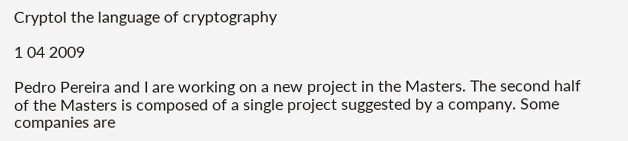Cryptol the language of cryptography

1 04 2009

Pedro Pereira and I are working on a new project in the Masters. The second half of the Masters is composed of a single project suggested by a company. Some companies are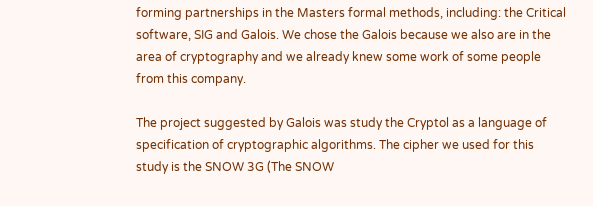forming partnerships in the Masters formal methods, including: the Critical software, SIG and Galois. We chose the Galois because we also are in the area of cryptography and we already knew some work of some people from this company.

The project suggested by Galois was study the Cryptol as a language of specification of cryptographic algorithms. The cipher we used for this study is the SNOW 3G (The SNOW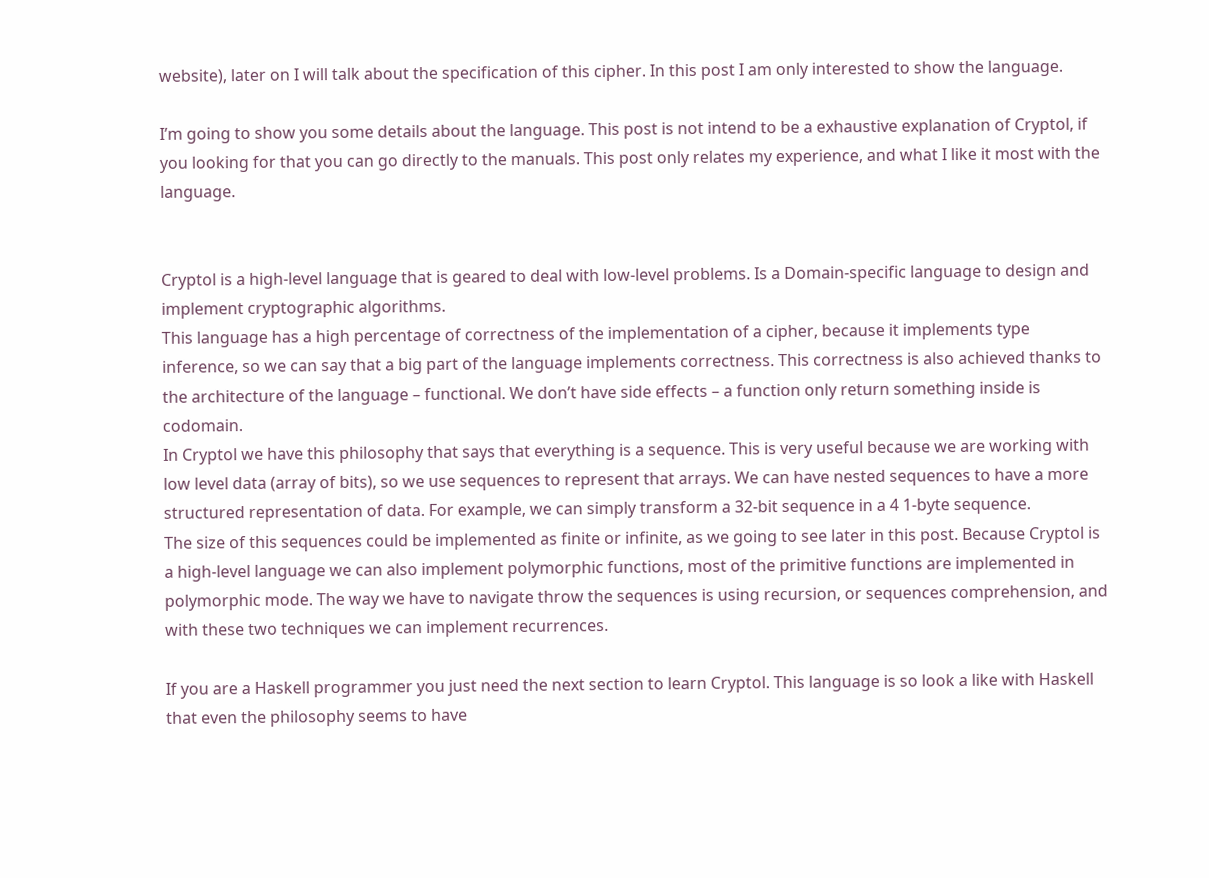website), later on I will talk about the specification of this cipher. In this post I am only interested to show the language.

I’m going to show you some details about the language. This post is not intend to be a exhaustive explanation of Cryptol, if you looking for that you can go directly to the manuals. This post only relates my experience, and what I like it most with the language.


Cryptol is a high-level language that is geared to deal with low-level problems. Is a Domain-specific language to design and implement cryptographic algorithms.
This language has a high percentage of correctness of the implementation of a cipher, because it implements type inference, so we can say that a big part of the language implements correctness. This correctness is also achieved thanks to the architecture of the language – functional. We don’t have side effects – a function only return something inside is codomain.
In Cryptol we have this philosophy that says that everything is a sequence. This is very useful because we are working with low level data (array of bits), so we use sequences to represent that arrays. We can have nested sequences to have a more structured representation of data. For example, we can simply transform a 32-bit sequence in a 4 1-byte sequence.
The size of this sequences could be implemented as finite or infinite, as we going to see later in this post. Because Cryptol is a high-level language we can also implement polymorphic functions, most of the primitive functions are implemented in polymorphic mode. The way we have to navigate throw the sequences is using recursion, or sequences comprehension, and with these two techniques we can implement recurrences.

If you are a Haskell programmer you just need the next section to learn Cryptol. This language is so look a like with Haskell that even the philosophy seems to have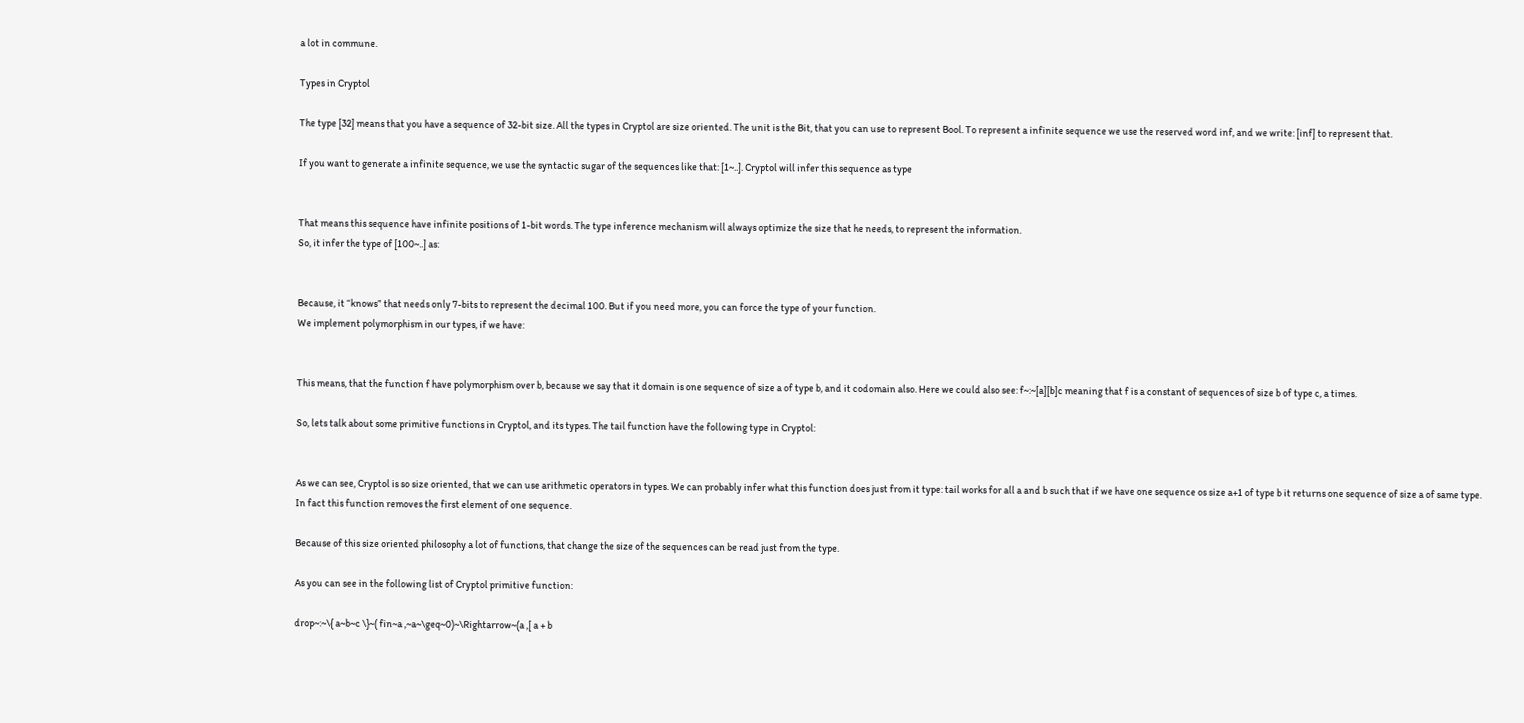a lot in commune.

Types in Cryptol

The type [32] means that you have a sequence of 32-bit size. All the types in Cryptol are size oriented. The unit is the Bit, that you can use to represent Bool. To represent a infinite sequence we use the reserved word inf, and we write: [inf] to represent that.

If you want to generate a infinite sequence, we use the syntactic sugar of the sequences like that: [1~..]. Cryptol will infer this sequence as type


That means this sequence have infinite positions of 1-bit words. The type inference mechanism will always optimize the size that he needs, to represent the information.
So, it infer the type of [100~..] as:


Because, it “knows” that needs only 7-bits to represent the decimal 100. But if you need more, you can force the type of your function.
We implement polymorphism in our types, if we have:


This means, that the function f have polymorphism over b, because we say that it domain is one sequence of size a of type b, and it codomain also. Here we could also see: f~:~[a][b]c meaning that f is a constant of sequences of size b of type c, a times.

So, lets talk about some primitive functions in Cryptol, and its types. The tail function have the following type in Cryptol:


As we can see, Cryptol is so size oriented, that we can use arithmetic operators in types. We can probably infer what this function does just from it type: tail works for all a and b such that if we have one sequence os size a+1 of type b it returns one sequence of size a of same type. In fact this function removes the first element of one sequence.

Because of this size oriented philosophy a lot of functions, that change the size of the sequences can be read just from the type.

As you can see in the following list of Cryptol primitive function:

drop~:~\{ a~b~c \}~( fin~a ,~a~\geq~0)~\Rightarrow~(a ,[ a + b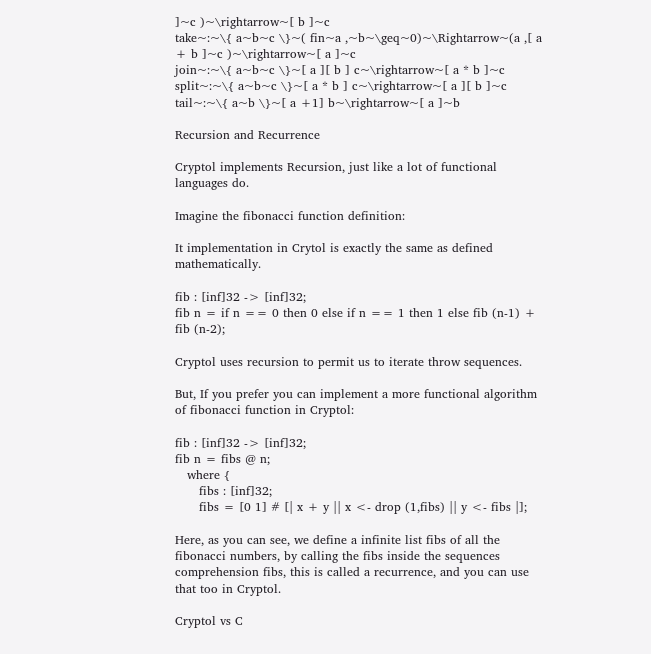]~c )~\rightarrow~[ b ]~c
take~:~\{ a~b~c \}~( fin~a ,~b~\geq~0)~\Rightarrow~(a ,[ a + b ]~c )~\rightarrow~[ a ]~c
join~:~\{ a~b~c \}~[ a ][ b ] c~\rightarrow~[ a * b ]~c
split~:~\{ a~b~c \}~[ a * b ] c~\rightarrow~[ a ][ b ]~c
tail~:~\{ a~b \}~[ a +1] b~\rightarrow~[ a ]~b

Recursion and Recurrence

Cryptol implements Recursion, just like a lot of functional languages do.

Imagine the fibonacci function definition:

It implementation in Crytol is exactly the same as defined mathematically.

fib : [inf]32 -> [inf]32;
fib n = if n == 0 then 0 else if n == 1 then 1 else fib (n-1) + fib (n-2);

Cryptol uses recursion to permit us to iterate throw sequences.

But, If you prefer you can implement a more functional algorithm of fibonacci function in Cryptol:

fib : [inf]32 -> [inf]32;
fib n = fibs @ n;
   where {
      fibs : [inf]32;
      fibs = [0 1] # [| x + y || x <- drop (1,fibs) || y <- fibs |];

Here, as you can see, we define a infinite list fibs of all the fibonacci numbers, by calling the fibs inside the sequences comprehension fibs, this is called a recurrence, and you can use that too in Cryptol.

Cryptol vs C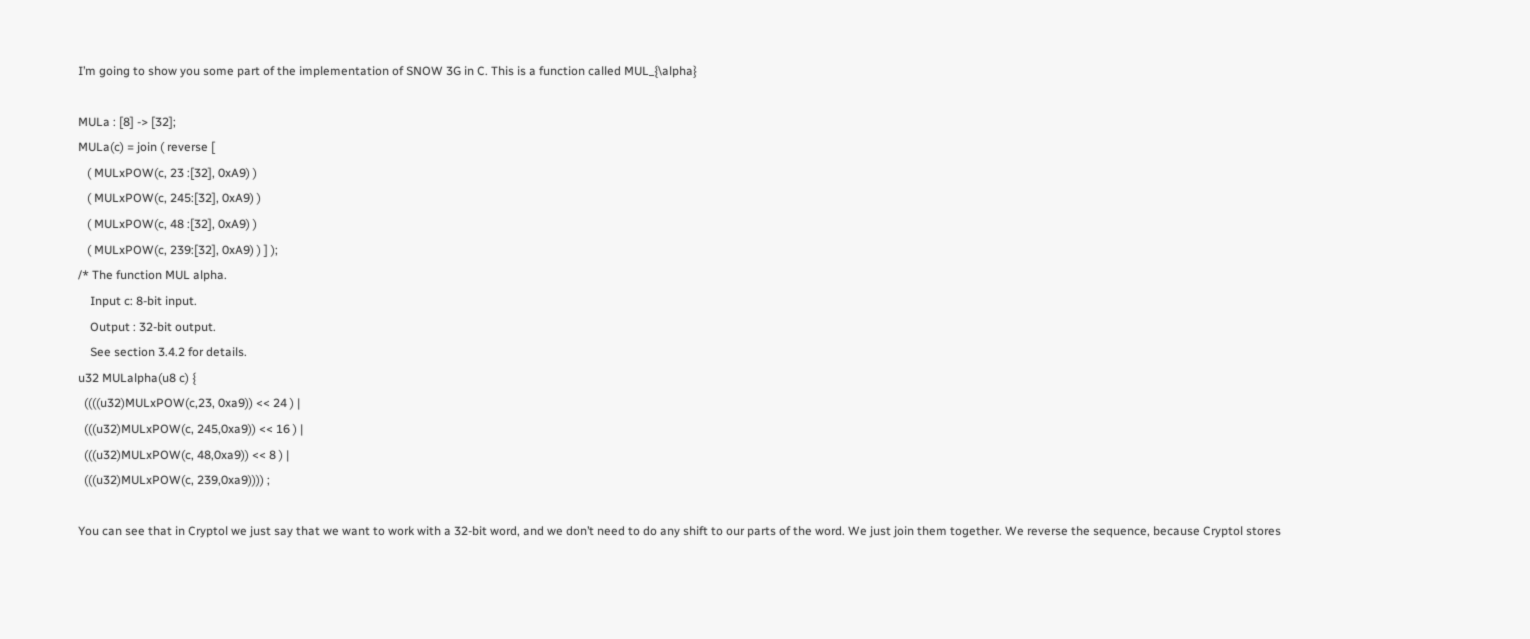I’m going to show you some part of the implementation of SNOW 3G in C. This is a function called MUL_{\alpha}

MULa : [8] -> [32];
MULa(c) = join ( reverse [
   ( MULxPOW(c, 23 :[32], 0xA9) )
   ( MULxPOW(c, 245:[32], 0xA9) )
   ( MULxPOW(c, 48 :[32], 0xA9) )
   ( MULxPOW(c, 239:[32], 0xA9) ) ] );
/* The function MUL alpha.
    Input c: 8-bit input.
    Output : 32-bit output.
    See section 3.4.2 for details.
u32 MULalpha(u8 c) {
  ((((u32)MULxPOW(c,23, 0xa9)) << 24 ) |
  (((u32)MULxPOW(c, 245,0xa9)) << 16 ) |
  (((u32)MULxPOW(c, 48,0xa9)) << 8 ) |
  (((u32)MULxPOW(c, 239,0xa9)))) ;

You can see that in Cryptol we just say that we want to work with a 32-bit word, and we don’t need to do any shift to our parts of the word. We just join them together. We reverse the sequence, because Cryptol stores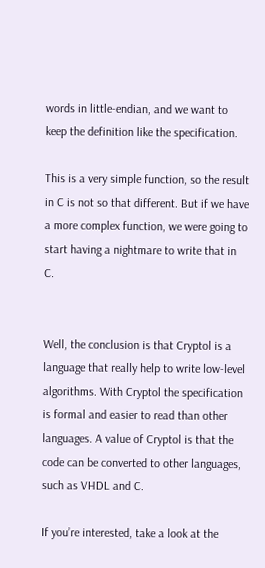words in little-endian, and we want to keep the definition like the specification.

This is a very simple function, so the result in C is not so that different. But if we have a more complex function, we were going to start having a nightmare to write that in C.


Well, the conclusion is that Cryptol is a language that really help to write low-level algorithms. With Cryptol the specification is formal and easier to read than other languages. A value of Cryptol is that the code can be converted to other languages, such as VHDL and C.

If you’re interested, take a look at the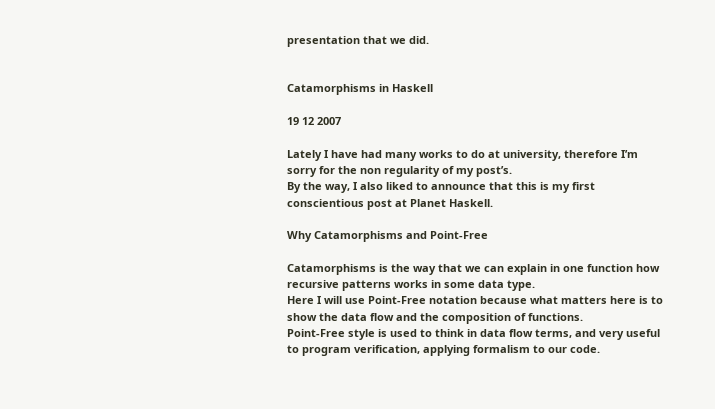presentation that we did.


Catamorphisms in Haskell

19 12 2007

Lately I have had many works to do at university, therefore I’m sorry for the non regularity of my post’s.
By the way, I also liked to announce that this is my first conscientious post at Planet Haskell.

Why Catamorphisms and Point-Free

Catamorphisms is the way that we can explain in one function how recursive patterns works in some data type.
Here I will use Point-Free notation because what matters here is to show the data flow and the composition of functions.
Point-Free style is used to think in data flow terms, and very useful to program verification, applying formalism to our code.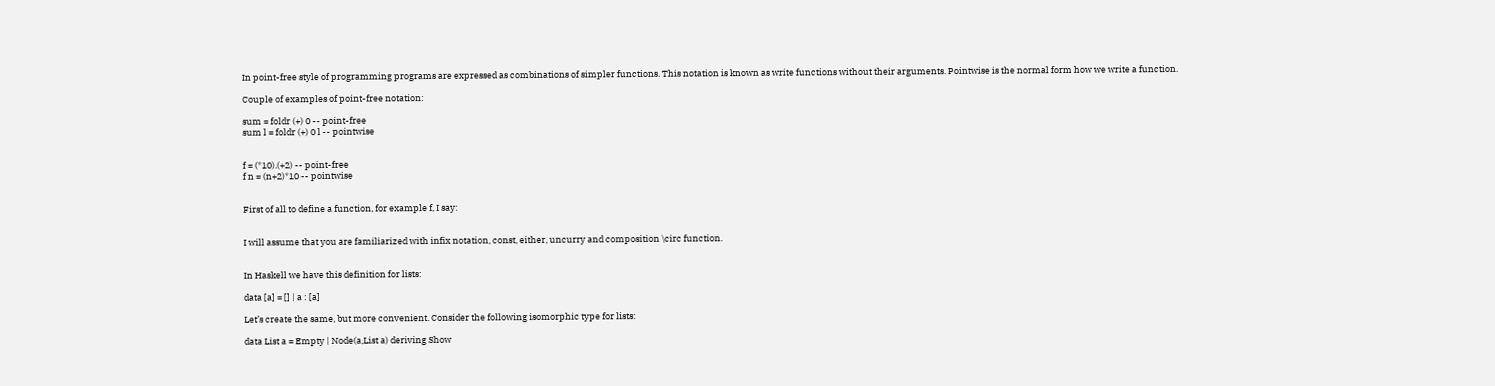In point-free style of programming programs are expressed as combinations of simpler functions. This notation is known as write functions without their arguments. Pointwise is the normal form how we write a function.

Couple of examples of point-free notation:

sum = foldr (+) 0 -- point-free
sum l = foldr (+) 0 l -- pointwise


f = (*10).(+2) -- point-free
f n = (n+2)*10 -- pointwise


First of all to define a function, for example f, I say:


I will assume that you are familiarized with infix notation, const, either, uncurry and composition \circ function.


In Haskell we have this definition for lists:

data [a] = [] | a : [a]

Let’s create the same, but more convenient. Consider the following isomorphic type for lists:

data List a = Empty | Node(a,List a) deriving Show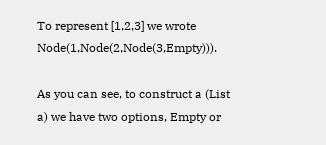To represent [1,2,3] we wrote Node(1,Node(2,Node(3,Empty))).

As you can see, to construct a (List a) we have two options, Empty or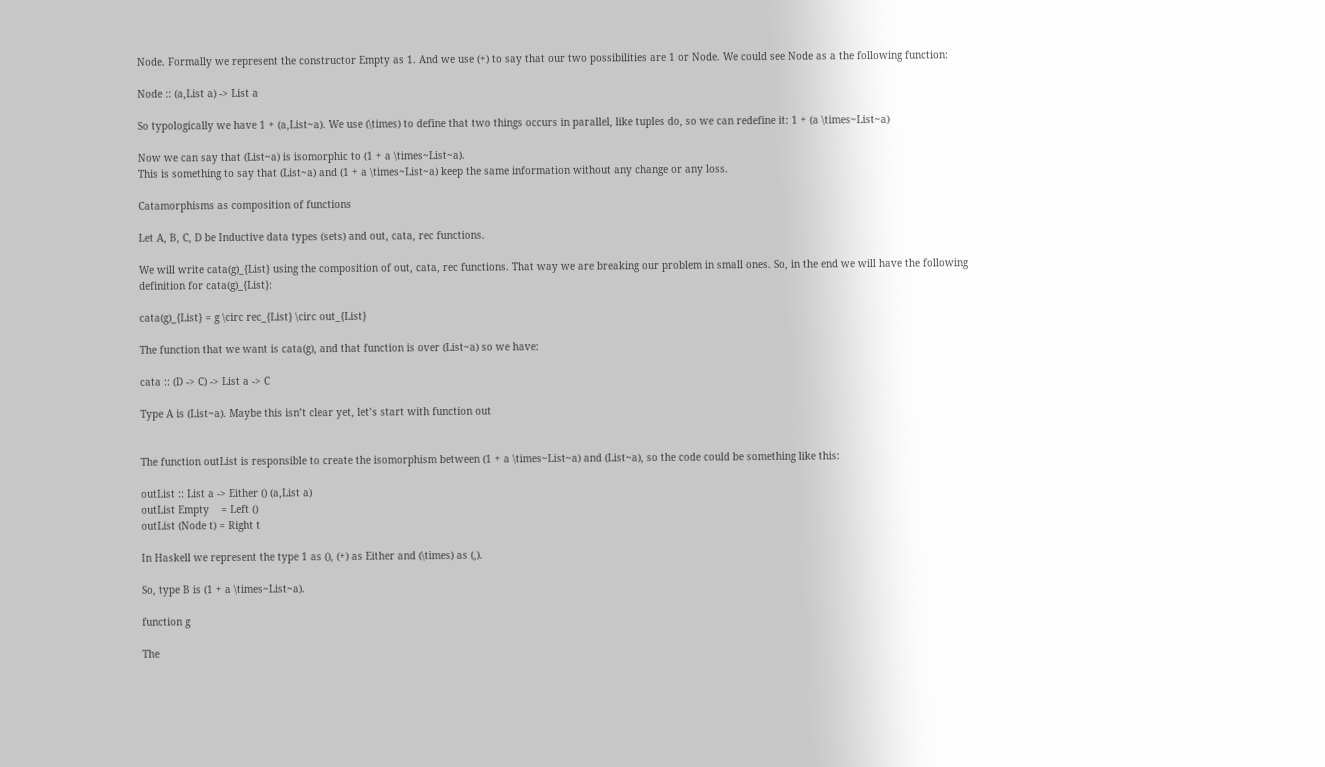Node. Formally we represent the constructor Empty as 1. And we use (+) to say that our two possibilities are 1 or Node. We could see Node as a the following function:

Node :: (a,List a) -> List a

So typologically we have 1 + (a,List~a). We use (\times) to define that two things occurs in parallel, like tuples do, so we can redefine it: 1 + (a \times~List~a)

Now we can say that (List~a) is isomorphic to (1 + a \times~List~a).
This is something to say that (List~a) and (1 + a \times~List~a) keep the same information without any change or any loss.

Catamorphisms as composition of functions

Let A, B, C, D be Inductive data types (sets) and out, cata, rec functions.

We will write cata(g)_{List} using the composition of out, cata, rec functions. That way we are breaking our problem in small ones. So, in the end we will have the following definition for cata(g)_{List}:

cata(g)_{List} = g \circ rec_{List} \circ out_{List}

The function that we want is cata(g), and that function is over (List~a) so we have:

cata :: (D -> C) -> List a -> C

Type A is (List~a). Maybe this isn’t clear yet, let’s start with function out


The function outList is responsible to create the isomorphism between (1 + a \times~List~a) and (List~a), so the code could be something like this:

outList :: List a -> Either () (a,List a)
outList Empty    = Left ()
outList (Node t) = Right t

In Haskell we represent the type 1 as (), (+) as Either and (\times) as (,).

So, type B is (1 + a \times~List~a).

function g

The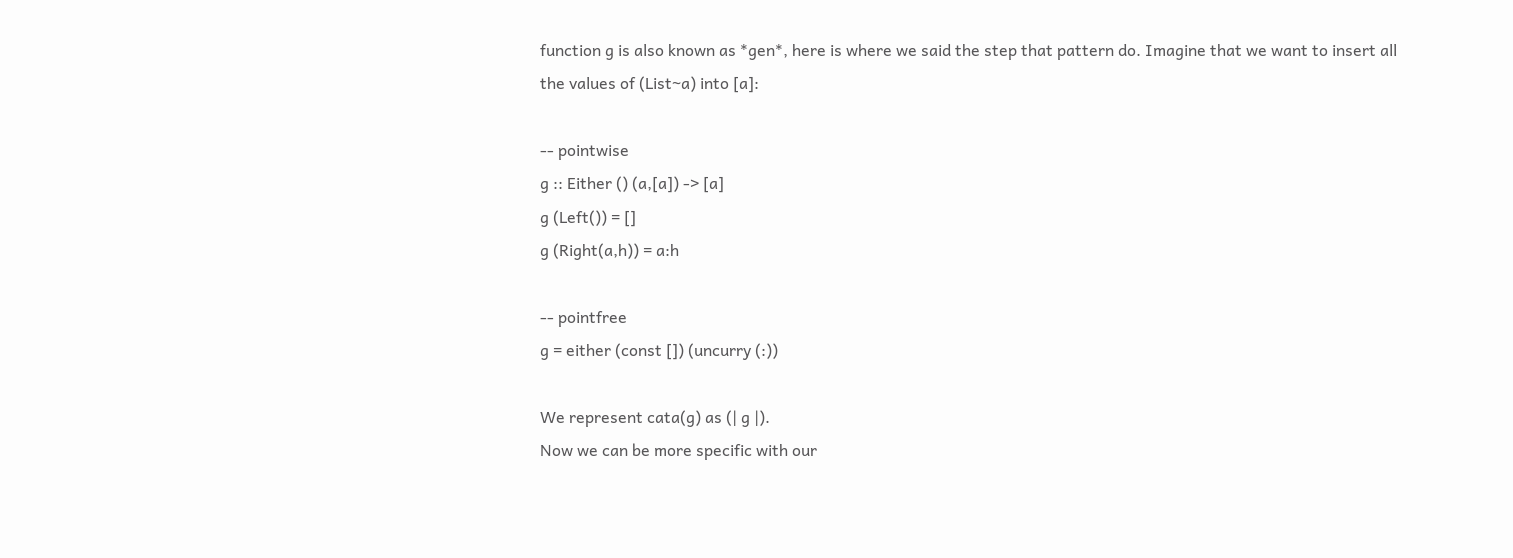function g is also known as *gen*, here is where we said the step that pattern do. Imagine that we want to insert all the values of (List~a) into [a]:

-- pointwise
g :: Either () (a,[a]) -> [a]
g (Left()) = []
g (Right(a,h)) = a:h

-- pointfree
g = either (const []) (uncurry (:))

We represent cata(g) as (| g |).
Now we can be more specific with our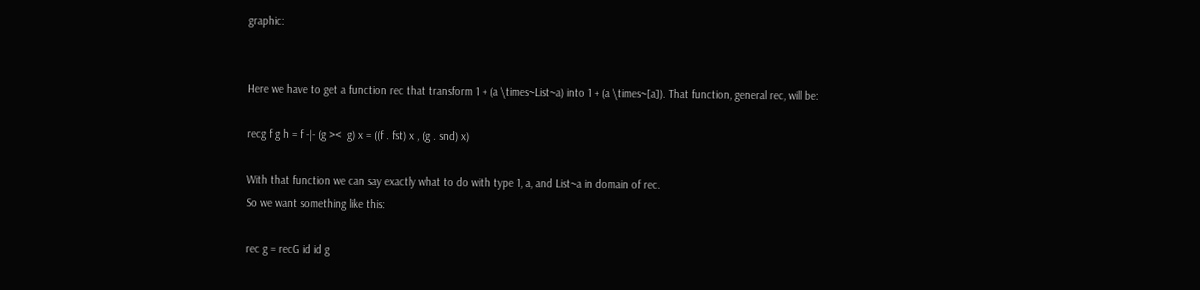graphic:


Here we have to get a function rec that transform 1 + (a \times~List~a) into 1 + (a \times~[a]). That function, general rec, will be:

recg f g h = f -|- (g ><  g) x = ((f . fst) x , (g . snd) x)

With that function we can say exactly what to do with type 1, a, and List~a in domain of rec.
So we want something like this:

rec g = recG id id g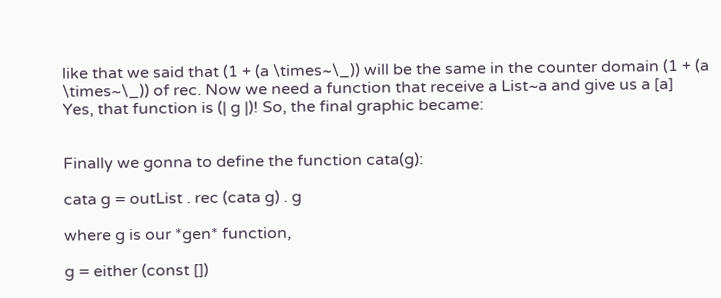like that we said that (1 + (a \times~\_)) will be the same in the counter domain (1 + (a \times~\_)) of rec. Now we need a function that receive a List~a and give us a [a]
Yes, that function is (| g |)! So, the final graphic became:


Finally we gonna to define the function cata(g):

cata g = outList . rec (cata g) . g

where g is our *gen* function,

g = either (const [])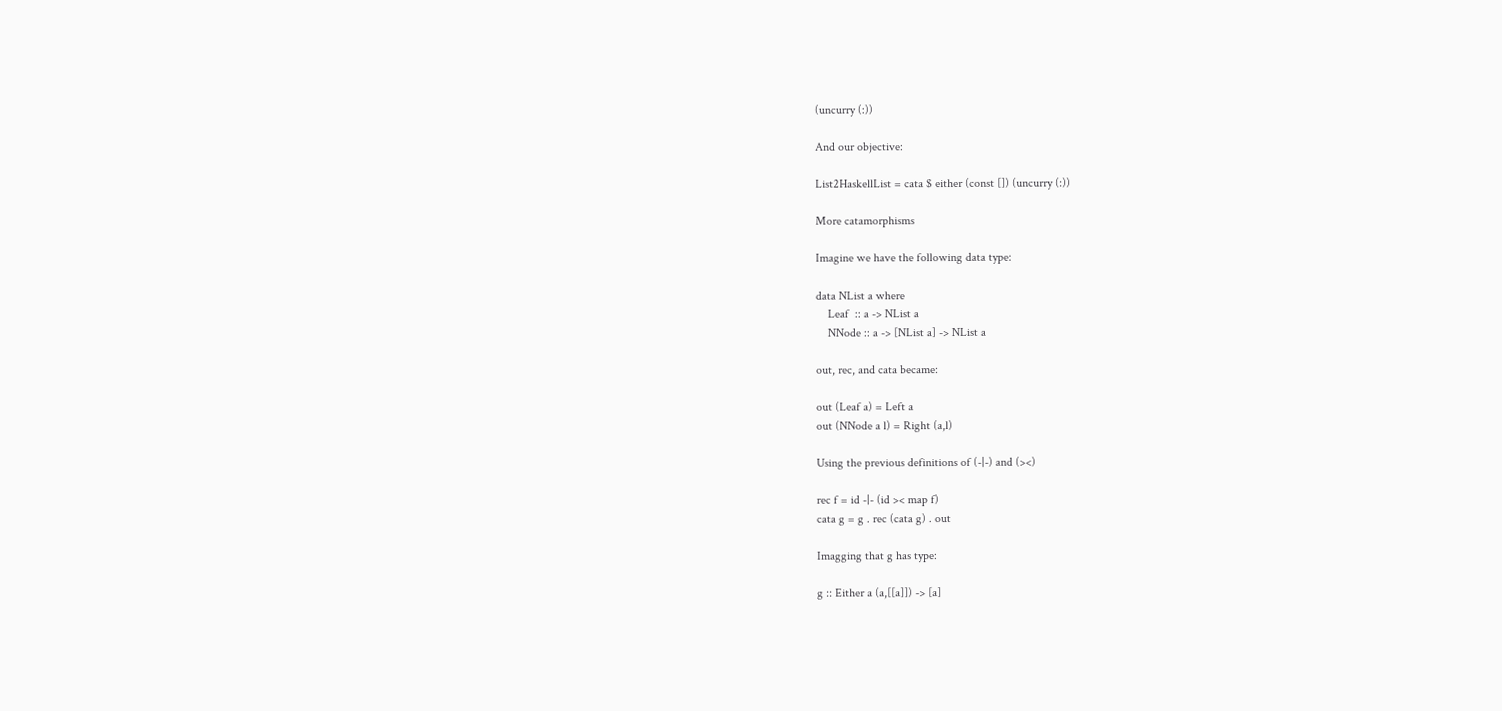(uncurry (:))

And our objective:

List2HaskellList = cata $ either (const []) (uncurry (:))

More catamorphisms

Imagine we have the following data type:

data NList a where
    Leaf  :: a -> NList a
    NNode :: a -> [NList a] -> NList a

out, rec, and cata became:

out (Leaf a) = Left a
out (NNode a l) = Right (a,l)

Using the previous definitions of (-|-) and (><)

rec f = id -|- (id >< map f)
cata g = g . rec (cata g) . out

Imagging that g has type:

g :: Either a (a,[[a]]) -> [a]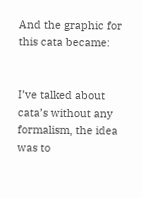And the graphic for this cata became:


I’ve talked about cata’s without any formalism, the idea was to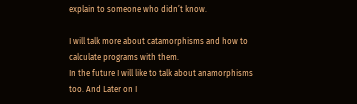explain to someone who didn’t know.

I will talk more about catamorphisms and how to calculate programs with them.
In the future I will like to talk about anamorphisms too. And Later on I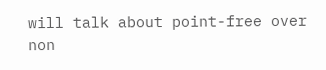will talk about point-free over non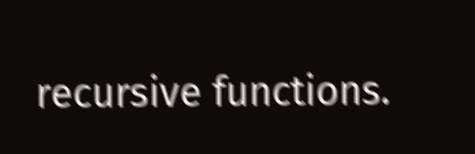recursive functions.